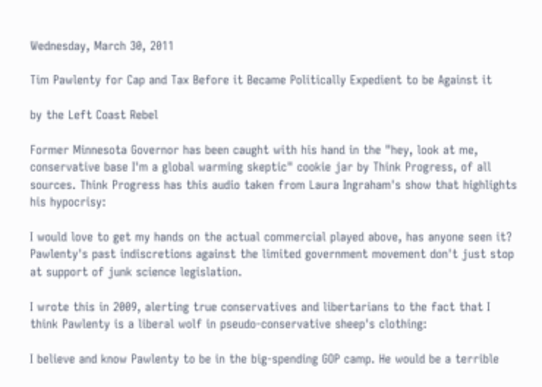Wednesday, March 30, 2011

Tim Pawlenty for Cap and Tax Before it Became Politically Expedient to be Against it

by the Left Coast Rebel

Former Minnesota Governor has been caught with his hand in the "hey, look at me, conservative base I'm a global warming skeptic" cookie jar by Think Progress, of all sources. Think Progress has this audio taken from Laura Ingraham's show that highlights his hypocrisy:

I would love to get my hands on the actual commercial played above, has anyone seen it? Pawlenty's past indiscretions against the limited government movement don't just stop at support of junk science legislation.

I wrote this in 2009, alerting true conservatives and libertarians to the fact that I think Pawlenty is a liberal wolf in pseudo-conservative sheep's clothing:

I believe and know Pawlenty to be in the big-spending GOP camp. He would be a terrible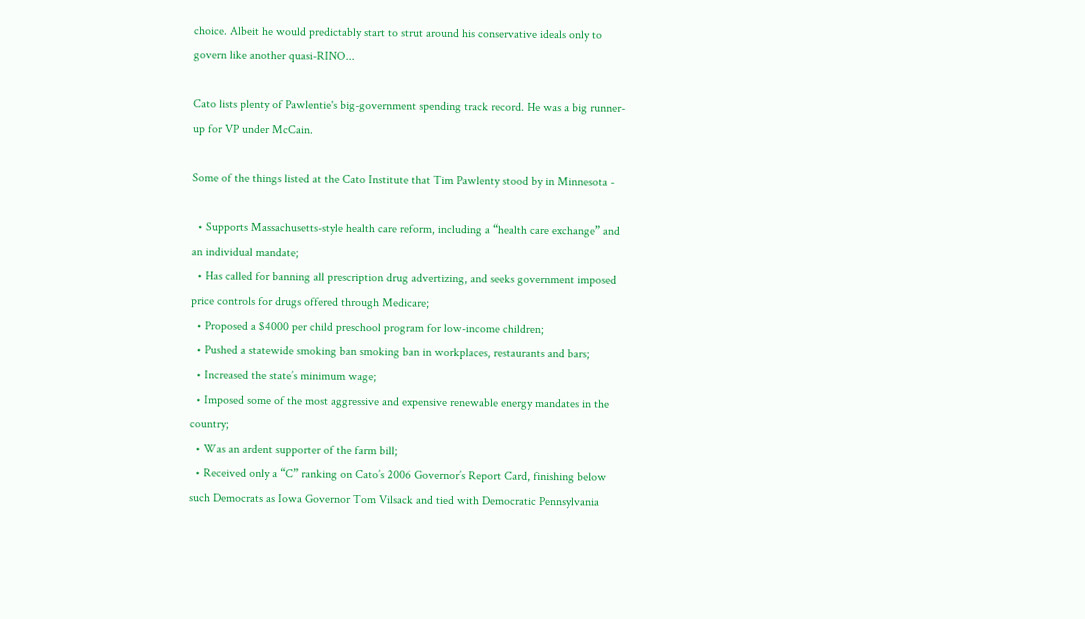choice. Albeit he would predictably start to strut around his conservative ideals only to govern like another quasi-RINO...

Cato lists plenty of Pawlentie's big-government spending track record. He was a big runner-up for VP under McCain.

Some of the things listed at the Cato Institute that Tim Pawlenty stood by in Minnesota -

  • Supports Massachusetts-style health care reform, including a “health care exchange” and an individual mandate;
  • Has called for banning all prescription drug advertizing, and seeks government imposed price controls for drugs offered through Medicare;
  • Proposed a $4000 per child preschool program for low-income children;
  • Pushed a statewide smoking ban smoking ban in workplaces, restaurants and bars;
  • Increased the state’s minimum wage;
  • Imposed some of the most aggressive and expensive renewable energy mandates in the country;
  • Was an ardent supporter of the farm bill;
  • Received only a “C” ranking on Cato’s 2006 Governor’s Report Card, finishing below such Democrats as Iowa Governor Tom Vilsack and tied with Democratic Pennsylvania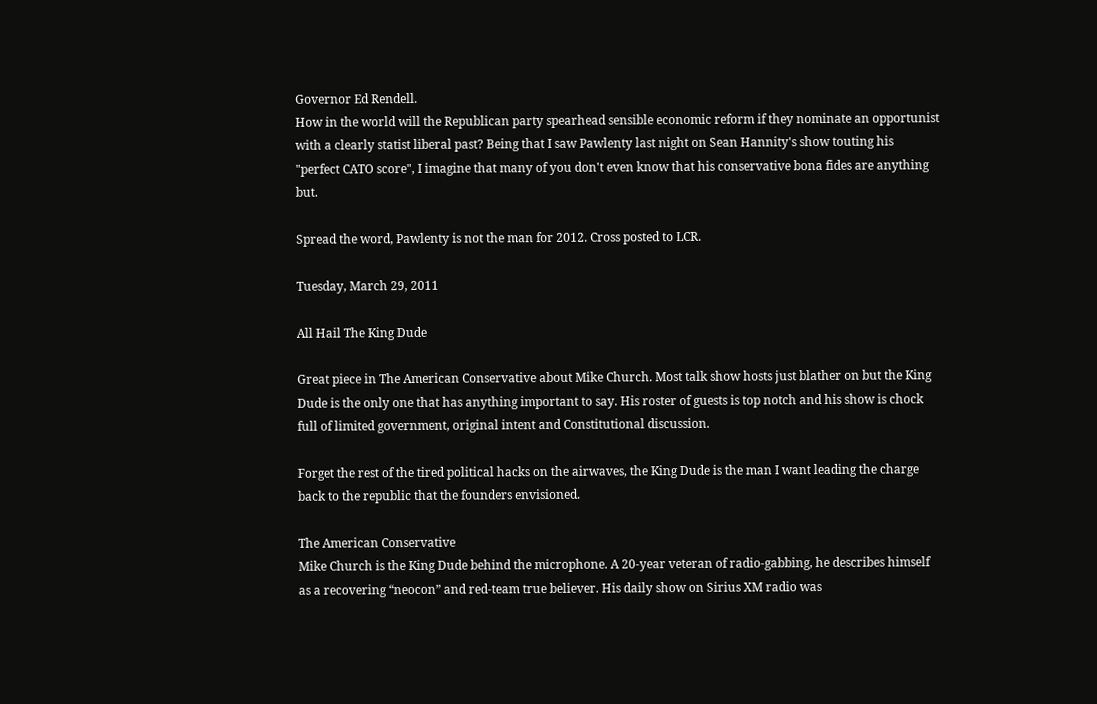Governor Ed Rendell.
How in the world will the Republican party spearhead sensible economic reform if they nominate an opportunist with a clearly statist liberal past? Being that I saw Pawlenty last night on Sean Hannity's show touting his "perfect CATO score", I imagine that many of you don't even know that his conservative bona fides are anything but.

Spread the word, Pawlenty is not the man for 2012. Cross posted to LCR.

Tuesday, March 29, 2011

All Hail The King Dude

Great piece in The American Conservative about Mike Church. Most talk show hosts just blather on but the King Dude is the only one that has anything important to say. His roster of guests is top notch and his show is chock full of limited government, original intent and Constitutional discussion.

Forget the rest of the tired political hacks on the airwaves, the King Dude is the man I want leading the charge back to the republic that the founders envisioned.

The American Conservative
Mike Church is the King Dude behind the microphone. A 20-year veteran of radio-gabbing, he describes himself as a recovering “neocon” and red-team true believer. His daily show on Sirius XM radio was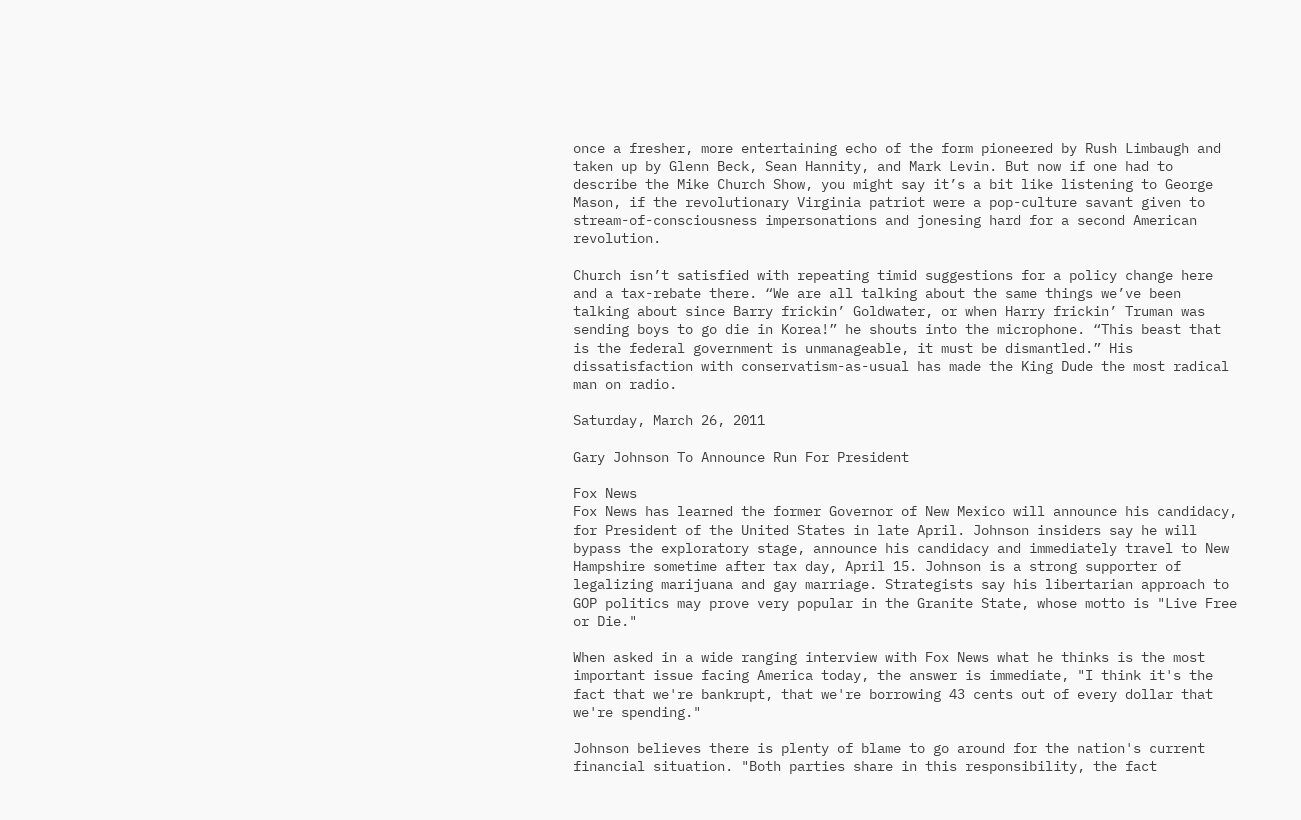once a fresher, more entertaining echo of the form pioneered by Rush Limbaugh and taken up by Glenn Beck, Sean Hannity, and Mark Levin. But now if one had to describe the Mike Church Show, you might say it’s a bit like listening to George Mason, if the revolutionary Virginia patriot were a pop-culture savant given to stream-of-consciousness impersonations and jonesing hard for a second American revolution.

Church isn’t satisfied with repeating timid suggestions for a policy change here and a tax-rebate there. “We are all talking about the same things we’ve been talking about since Barry frickin’ Goldwater, or when Harry frickin’ Truman was sending boys to go die in Korea!” he shouts into the microphone. “This beast that is the federal government is unmanageable, it must be dismantled.” His dissatisfaction with conservatism-as-usual has made the King Dude the most radical man on radio.

Saturday, March 26, 2011

Gary Johnson To Announce Run For President

Fox News
Fox News has learned the former Governor of New Mexico will announce his candidacy, for President of the United States in late April. Johnson insiders say he will bypass the exploratory stage, announce his candidacy and immediately travel to New Hampshire sometime after tax day, April 15. Johnson is a strong supporter of legalizing marijuana and gay marriage. Strategists say his libertarian approach to GOP politics may prove very popular in the Granite State, whose motto is "Live Free or Die."

When asked in a wide ranging interview with Fox News what he thinks is the most important issue facing America today, the answer is immediate, "I think it's the fact that we're bankrupt, that we're borrowing 43 cents out of every dollar that we're spending."

Johnson believes there is plenty of blame to go around for the nation's current financial situation. "Both parties share in this responsibility, the fact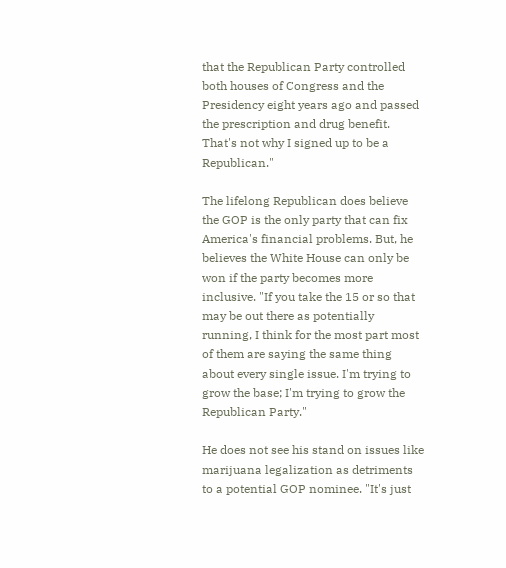that the Republican Party controlled both houses of Congress and the Presidency eight years ago and passed the prescription and drug benefit. That's not why I signed up to be a Republican."

The lifelong Republican does believe the GOP is the only party that can fix America's financial problems. But, he believes the White House can only be won if the party becomes more inclusive. "If you take the 15 or so that may be out there as potentially running, I think for the most part most of them are saying the same thing about every single issue. I'm trying to grow the base; I'm trying to grow the Republican Party."

He does not see his stand on issues like marijuana legalization as detriments to a potential GOP nominee. "It's just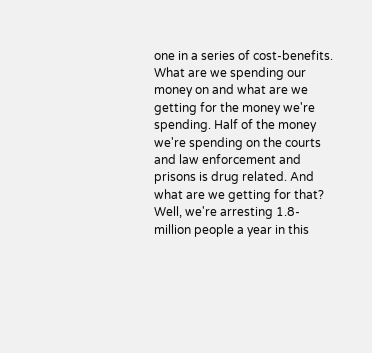one in a series of cost-benefits. What are we spending our money on and what are we getting for the money we're spending. Half of the money we're spending on the courts and law enforcement and prisons is drug related. And what are we getting for that? Well, we're arresting 1.8-million people a year in this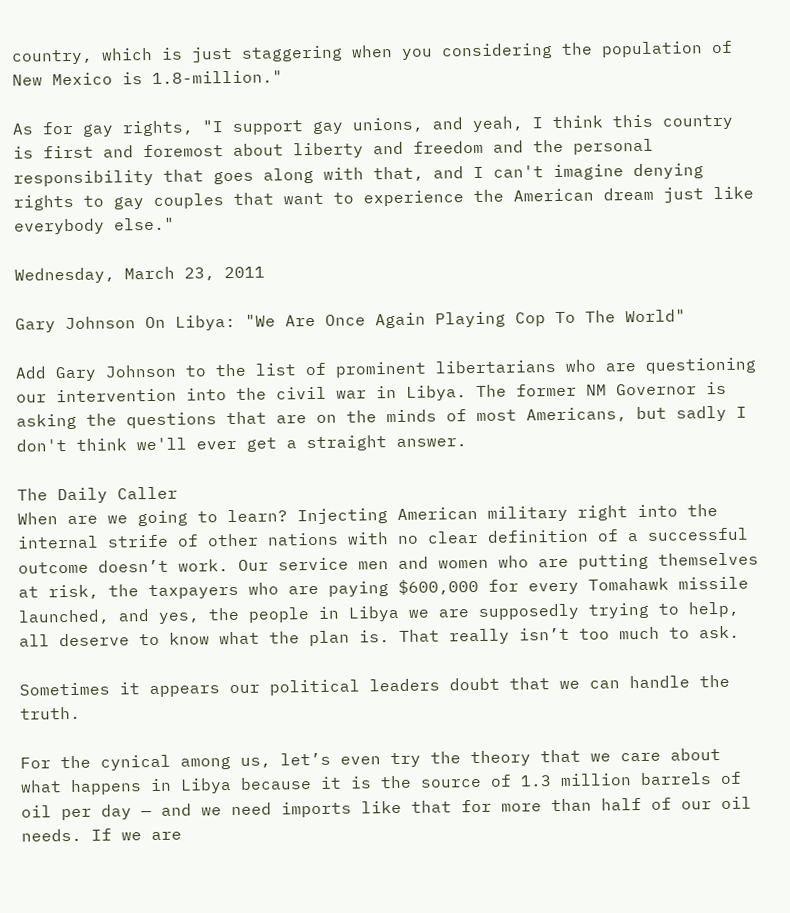country, which is just staggering when you considering the population of New Mexico is 1.8-million."

As for gay rights, "I support gay unions, and yeah, I think this country is first and foremost about liberty and freedom and the personal responsibility that goes along with that, and I can't imagine denying rights to gay couples that want to experience the American dream just like everybody else."

Wednesday, March 23, 2011

Gary Johnson On Libya: "We Are Once Again Playing Cop To The World"

Add Gary Johnson to the list of prominent libertarians who are questioning our intervention into the civil war in Libya. The former NM Governor is asking the questions that are on the minds of most Americans, but sadly I don't think we'll ever get a straight answer.

The Daily Caller
When are we going to learn? Injecting American military right into the internal strife of other nations with no clear definition of a successful outcome doesn’t work. Our service men and women who are putting themselves at risk, the taxpayers who are paying $600,000 for every Tomahawk missile launched, and yes, the people in Libya we are supposedly trying to help, all deserve to know what the plan is. That really isn’t too much to ask.

Sometimes it appears our political leaders doubt that we can handle the truth.

For the cynical among us, let’s even try the theory that we care about what happens in Libya because it is the source of 1.3 million barrels of oil per day — and we need imports like that for more than half of our oil needs. If we are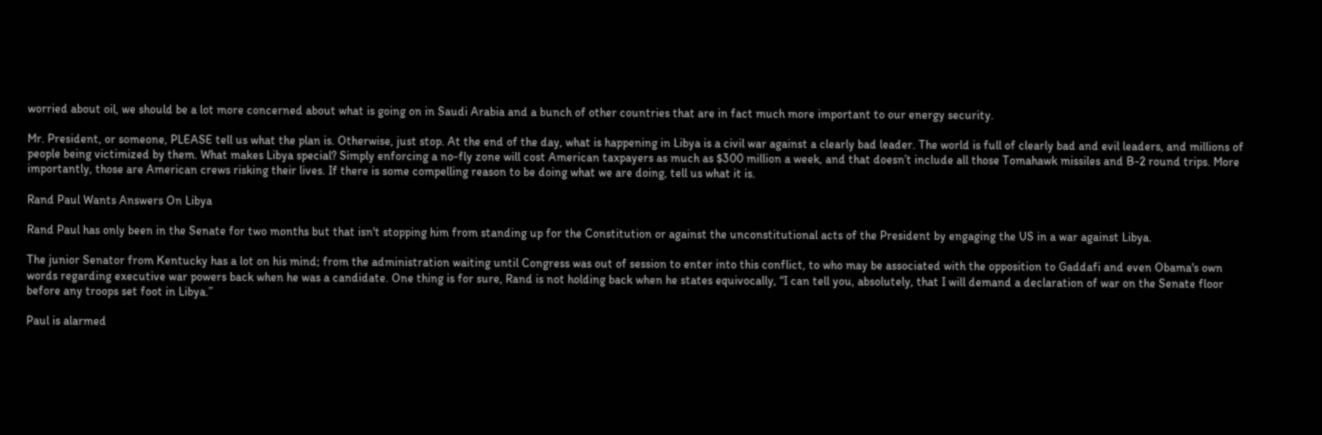worried about oil, we should be a lot more concerned about what is going on in Saudi Arabia and a bunch of other countries that are in fact much more important to our energy security.

Mr. President, or someone, PLEASE tell us what the plan is. Otherwise, just stop. At the end of the day, what is happening in Libya is a civil war against a clearly bad leader. The world is full of clearly bad and evil leaders, and millions of people being victimized by them. What makes Libya special? Simply enforcing a no-fly zone will cost American taxpayers as much as $300 million a week, and that doesn’t include all those Tomahawk missiles and B-2 round trips. More importantly, those are American crews risking their lives. If there is some compelling reason to be doing what we are doing, tell us what it is.

Rand Paul Wants Answers On Libya

Rand Paul has only been in the Senate for two months but that isn't stopping him from standing up for the Constitution or against the unconstitutional acts of the President by engaging the US in a war against Libya.

The junior Senator from Kentucky has a lot on his mind; from the administration waiting until Congress was out of session to enter into this conflict, to who may be associated with the opposition to Gaddafi and even Obama's own words regarding executive war powers back when he was a candidate. One thing is for sure, Rand is not holding back when he states equivocally, “I can tell you, absolutely, that I will demand a declaration of war on the Senate floor before any troops set foot in Libya.”

Paul is alarmed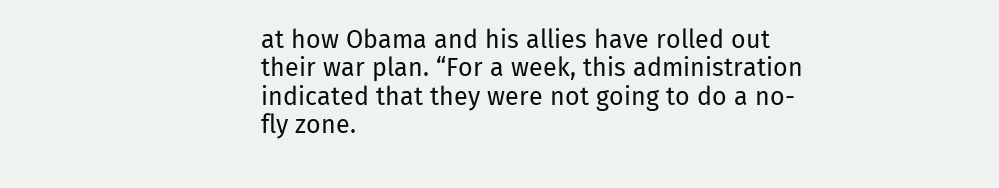at how Obama and his allies have rolled out their war plan. “For a week, this administration indicated that they were not going to do a no-fly zone.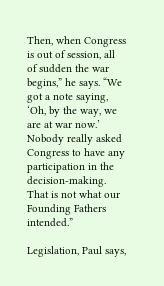Then, when Congress is out of session, all of sudden the war begins,” he says. “We got a note saying, ‘Oh, by the way, we are at war now.’ Nobody really asked Congress to have any participation in the decision-making. That is not what our Founding Fathers intended.”

Legislation, Paul says,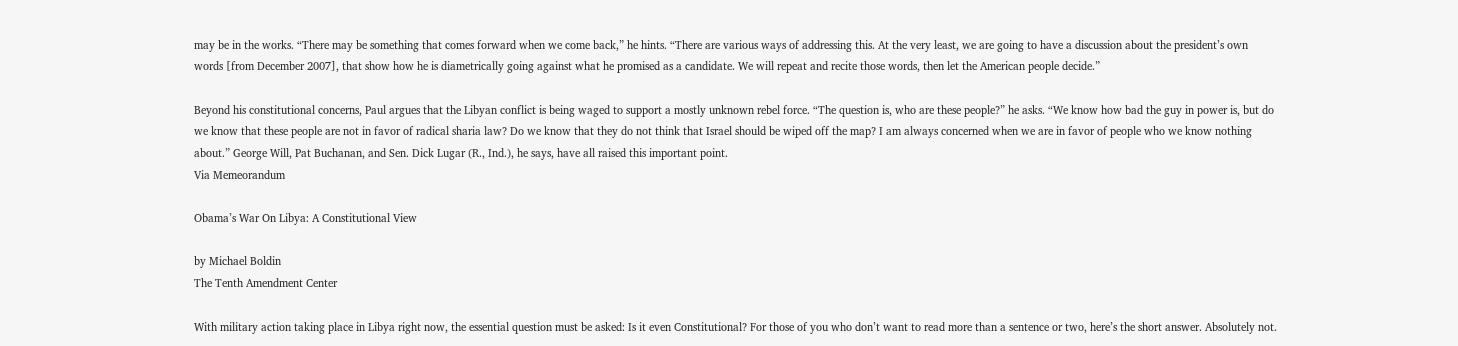may be in the works. “There may be something that comes forward when we come back,” he hints. “There are various ways of addressing this. At the very least, we are going to have a discussion about the president’s own words [from December 2007], that show how he is diametrically going against what he promised as a candidate. We will repeat and recite those words, then let the American people decide.”

Beyond his constitutional concerns, Paul argues that the Libyan conflict is being waged to support a mostly unknown rebel force. “The question is, who are these people?” he asks. “We know how bad the guy in power is, but do we know that these people are not in favor of radical sharia law? Do we know that they do not think that Israel should be wiped off the map? I am always concerned when we are in favor of people who we know nothing about.” George Will, Pat Buchanan, and Sen. Dick Lugar (R., Ind.), he says, have all raised this important point.
Via Memeorandum

Obama’s War On Libya: A Constitutional View

by Michael Boldin
The Tenth Amendment Center

With military action taking place in Libya right now, the essential question must be asked: Is it even Constitutional? For those of you who don’t want to read more than a sentence or two, here’s the short answer. Absolutely not.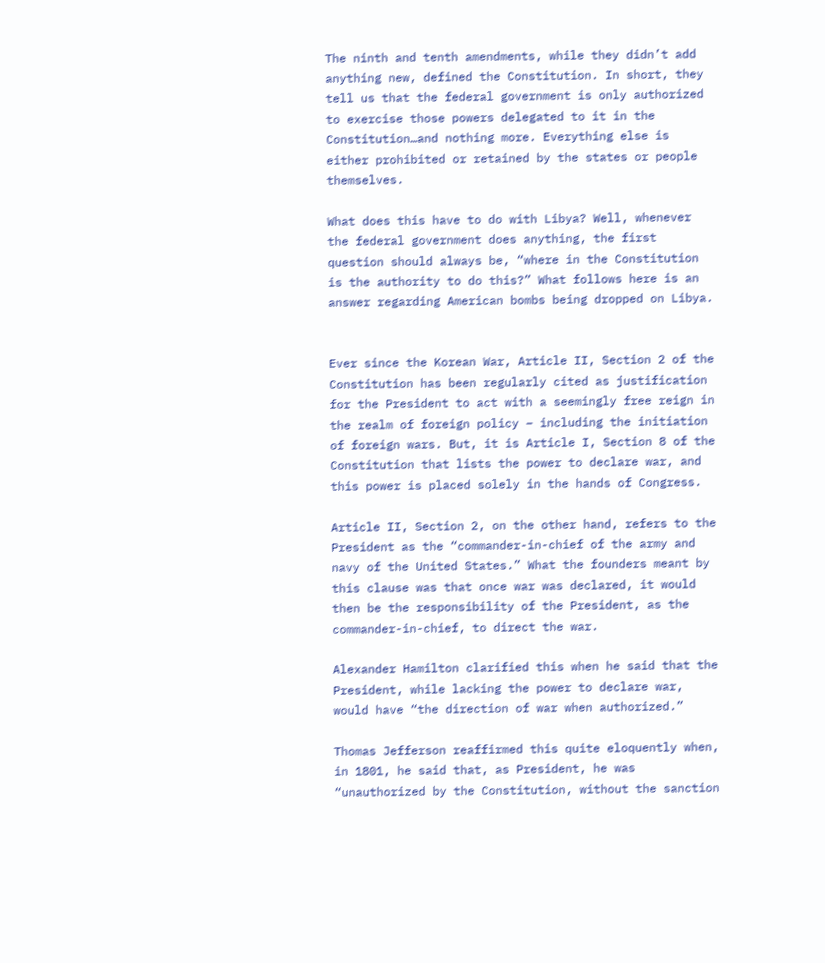The ninth and tenth amendments, while they didn’t add anything new, defined the Constitution. In short, they tell us that the federal government is only authorized to exercise those powers delegated to it in the Constitution…and nothing more. Everything else is either prohibited or retained by the states or people themselves.

What does this have to do with Libya? Well, whenever the federal government does anything, the first question should always be, “where in the Constitution is the authority to do this?” What follows here is an answer regarding American bombs being dropped on Libya.


Ever since the Korean War, Article II, Section 2 of the Constitution has been regularly cited as justification for the President to act with a seemingly free reign in the realm of foreign policy – including the initiation of foreign wars. But, it is Article I, Section 8 of the Constitution that lists the power to declare war, and this power is placed solely in the hands of Congress.

Article II, Section 2, on the other hand, refers to the President as the “commander-in-chief of the army and navy of the United States.” What the founders meant by this clause was that once war was declared, it would then be the responsibility of the President, as the commander-in-chief, to direct the war.

Alexander Hamilton clarified this when he said that the President, while lacking the power to declare war, would have “the direction of war when authorized.”

Thomas Jefferson reaffirmed this quite eloquently when, in 1801, he said that, as President, he was “unauthorized by the Constitution, without the sanction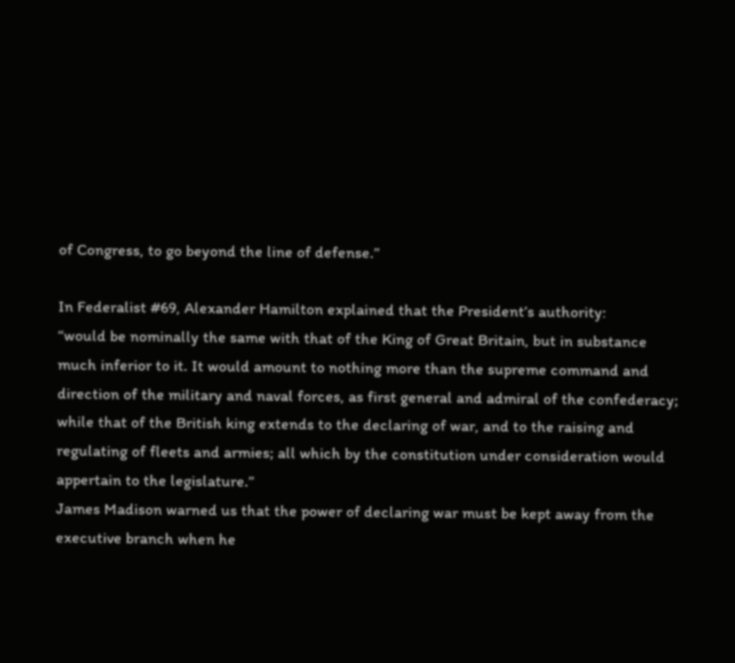of Congress, to go beyond the line of defense.”

In Federalist #69, Alexander Hamilton explained that the President’s authority:
“would be nominally the same with that of the King of Great Britain, but in substance much inferior to it. It would amount to nothing more than the supreme command and direction of the military and naval forces, as first general and admiral of the confederacy; while that of the British king extends to the declaring of war, and to the raising and regulating of fleets and armies; all which by the constitution under consideration would appertain to the legislature.”
James Madison warned us that the power of declaring war must be kept away from the executive branch when he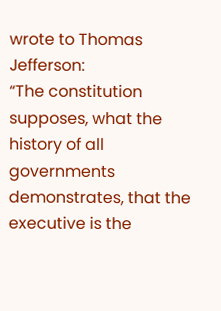wrote to Thomas Jefferson:
“The constitution supposes, what the history of all governments demonstrates, that the executive is the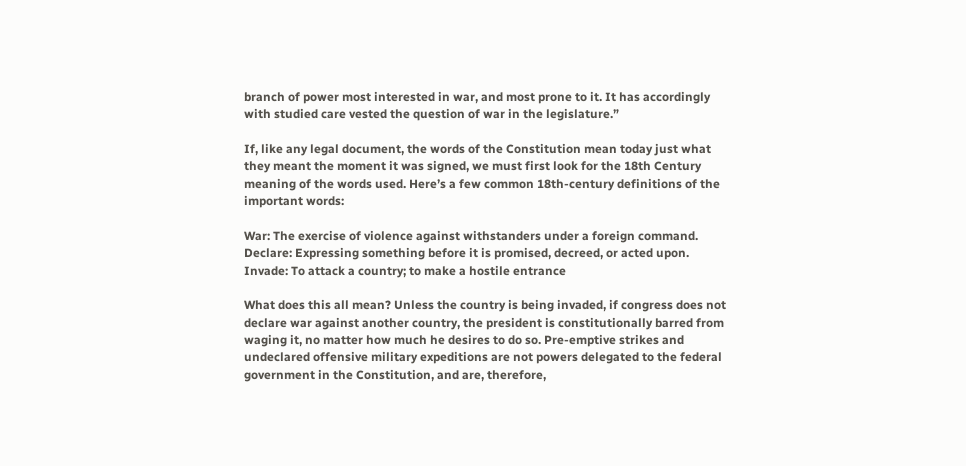branch of power most interested in war, and most prone to it. It has accordingly with studied care vested the question of war in the legislature.”

If, like any legal document, the words of the Constitution mean today just what they meant the moment it was signed, we must first look for the 18th Century meaning of the words used. Here’s a few common 18th-century definitions of the important words:

War: The exercise of violence against withstanders under a foreign command.
Declare: Expressing something before it is promised, decreed, or acted upon.
Invade: To attack a country; to make a hostile entrance

What does this all mean? Unless the country is being invaded, if congress does not declare war against another country, the president is constitutionally barred from waging it, no matter how much he desires to do so. Pre-emptive strikes and undeclared offensive military expeditions are not powers delegated to the federal government in the Constitution, and are, therefore,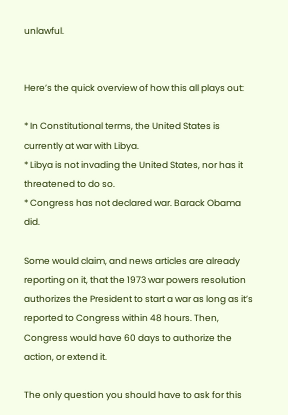unlawful.


Here’s the quick overview of how this all plays out:

* In Constitutional terms, the United States is currently at war with Libya.
* Libya is not invading the United States, nor has it threatened to do so.
* Congress has not declared war. Barack Obama did.

Some would claim, and news articles are already reporting on it, that the 1973 war powers resolution authorizes the President to start a war as long as it’s reported to Congress within 48 hours. Then, Congress would have 60 days to authorize the action, or extend it.

The only question you should have to ask for this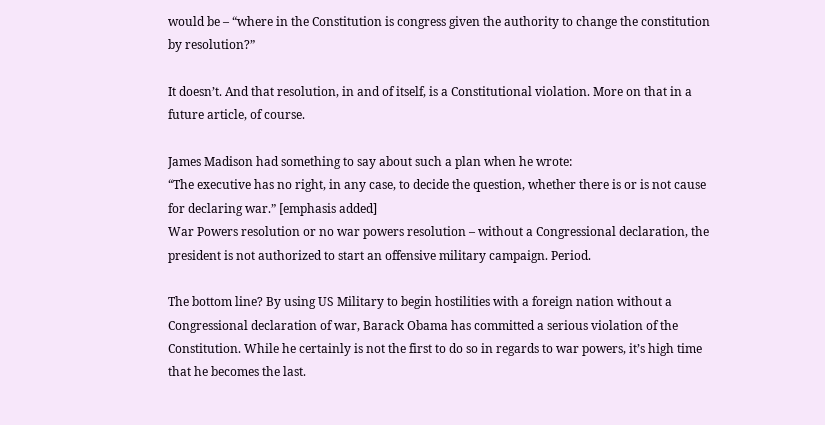would be – “where in the Constitution is congress given the authority to change the constitution by resolution?”

It doesn’t. And that resolution, in and of itself, is a Constitutional violation. More on that in a future article, of course.

James Madison had something to say about such a plan when he wrote:
“The executive has no right, in any case, to decide the question, whether there is or is not cause for declaring war.” [emphasis added]
War Powers resolution or no war powers resolution – without a Congressional declaration, the president is not authorized to start an offensive military campaign. Period.

The bottom line? By using US Military to begin hostilities with a foreign nation without a Congressional declaration of war, Barack Obama has committed a serious violation of the Constitution. While he certainly is not the first to do so in regards to war powers, it’s high time that he becomes the last.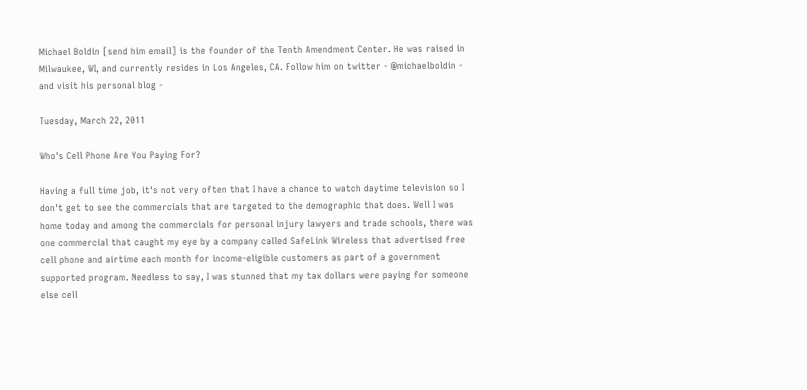Michael Boldin [send him email] is the founder of the Tenth Amendment Center. He was raised in Milwaukee, WI, and currently resides in Los Angeles, CA. Follow him on twitter - @michaelboldin - and visit his personal blog -

Tuesday, March 22, 2011

Who's Cell Phone Are You Paying For?

Having a full time job, it's not very often that I have a chance to watch daytime television so I don't get to see the commercials that are targeted to the demographic that does. Well I was home today and among the commercials for personal injury lawyers and trade schools, there was one commercial that caught my eye by a company called SafeLink Wireless that advertised free cell phone and airtime each month for income-eligible customers as part of a government supported program. Needless to say, I was stunned that my tax dollars were paying for someone else cell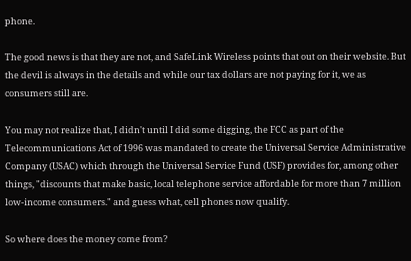phone.

The good news is that they are not, and SafeLink Wireless points that out on their website. But the devil is always in the details and while our tax dollars are not paying for it, we as consumers still are.

You may not realize that, I didn't until I did some digging, the FCC as part of the Telecommunications Act of 1996 was mandated to create the Universal Service Administrative Company (USAC) which through the Universal Service Fund (USF) provides for, among other things, "discounts that make basic, local telephone service affordable for more than 7 million low-income consumers." and guess what, cell phones now qualify.

So where does the money come from?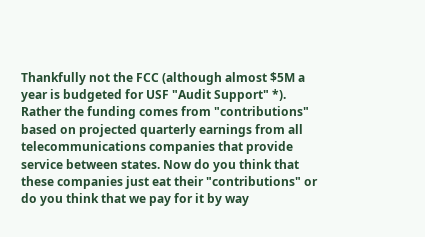Thankfully not the FCC (although almost $5M a year is budgeted for USF "Audit Support" *). Rather the funding comes from "contributions" based on projected quarterly earnings from all telecommunications companies that provide service between states. Now do you think that these companies just eat their "contributions" or do you think that we pay for it by way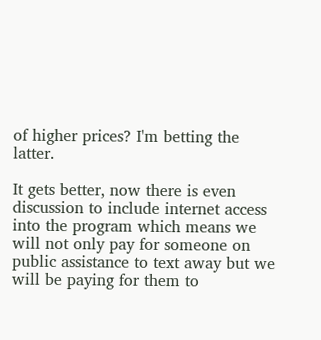of higher prices? I'm betting the latter.

It gets better, now there is even discussion to include internet access into the program which means we will not only pay for someone on public assistance to text away but we will be paying for them to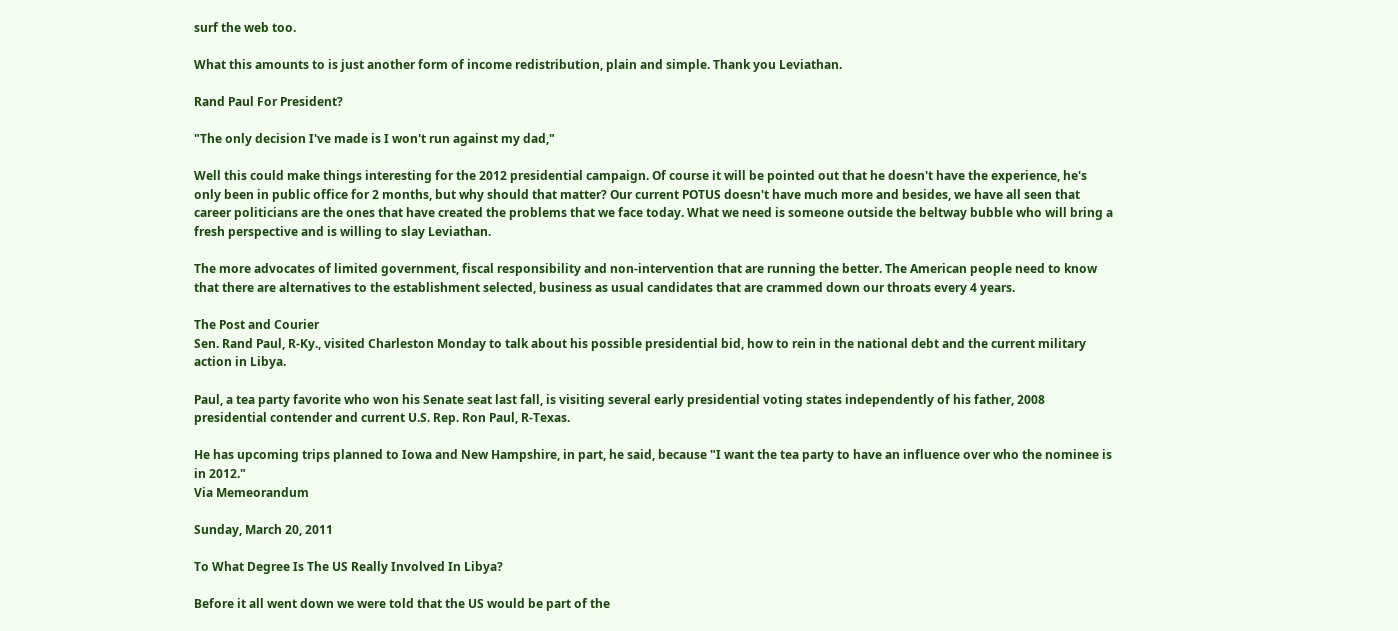surf the web too.

What this amounts to is just another form of income redistribution, plain and simple. Thank you Leviathan.

Rand Paul For President?

"The only decision I've made is I won't run against my dad,"

Well this could make things interesting for the 2012 presidential campaign. Of course it will be pointed out that he doesn't have the experience, he's only been in public office for 2 months, but why should that matter? Our current POTUS doesn't have much more and besides, we have all seen that career politicians are the ones that have created the problems that we face today. What we need is someone outside the beltway bubble who will bring a fresh perspective and is willing to slay Leviathan.

The more advocates of limited government, fiscal responsibility and non-intervention that are running the better. The American people need to know that there are alternatives to the establishment selected, business as usual candidates that are crammed down our throats every 4 years.

The Post and Courier
Sen. Rand Paul, R-Ky., visited Charleston Monday to talk about his possible presidential bid, how to rein in the national debt and the current military action in Libya.

Paul, a tea party favorite who won his Senate seat last fall, is visiting several early presidential voting states independently of his father, 2008 presidential contender and current U.S. Rep. Ron Paul, R-Texas.

He has upcoming trips planned to Iowa and New Hampshire, in part, he said, because "I want the tea party to have an influence over who the nominee is in 2012."
Via Memeorandum

Sunday, March 20, 2011

To What Degree Is The US Really Involved In Libya?

Before it all went down we were told that the US would be part of the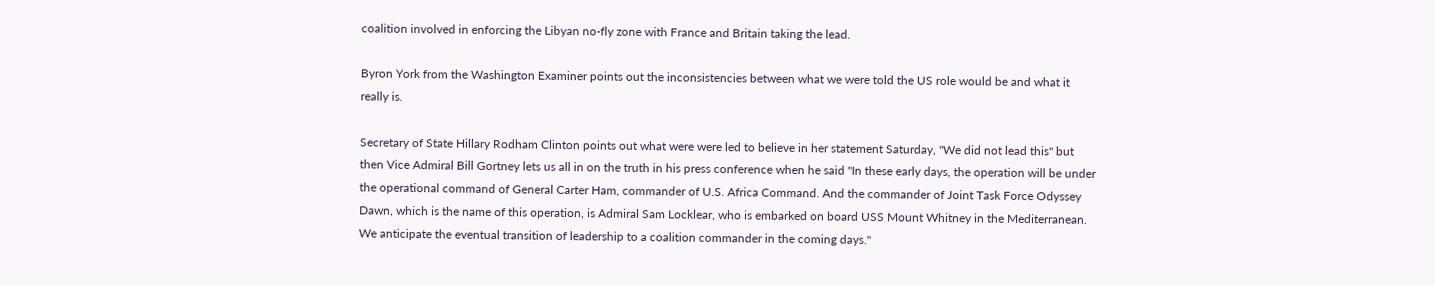coalition involved in enforcing the Libyan no-fly zone with France and Britain taking the lead.

Byron York from the Washington Examiner points out the inconsistencies between what we were told the US role would be and what it really is.

Secretary of State Hillary Rodham Clinton points out what were were led to believe in her statement Saturday, "We did not lead this" but then Vice Admiral Bill Gortney lets us all in on the truth in his press conference when he said "In these early days, the operation will be under the operational command of General Carter Ham, commander of U.S. Africa Command. And the commander of Joint Task Force Odyssey Dawn, which is the name of this operation, is Admiral Sam Locklear, who is embarked on board USS Mount Whitney in the Mediterranean. We anticipate the eventual transition of leadership to a coalition commander in the coming days."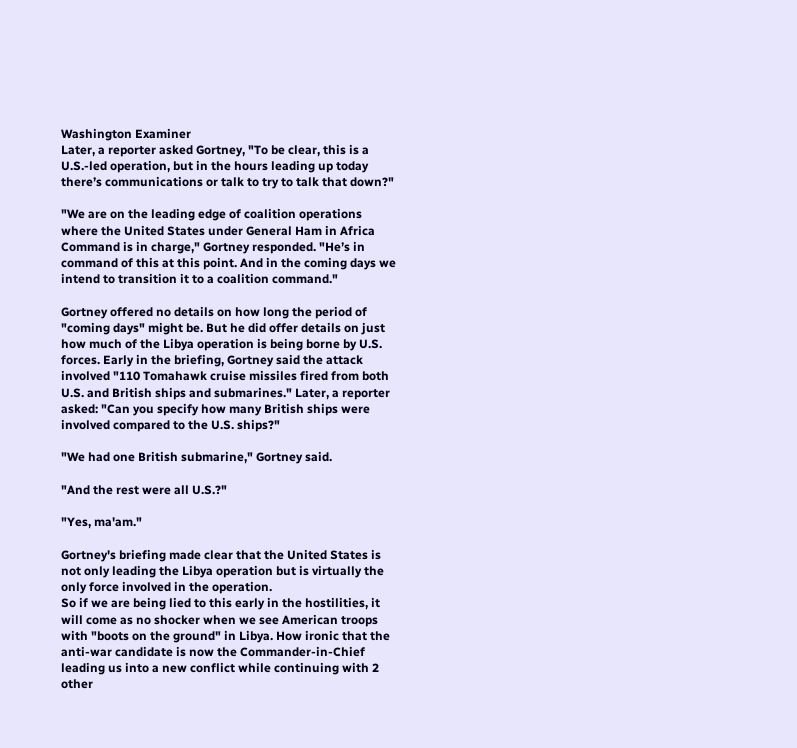Washington Examiner
Later, a reporter asked Gortney, "To be clear, this is a U.S.-led operation, but in the hours leading up today there’s communications or talk to try to talk that down?"

"We are on the leading edge of coalition operations where the United States under General Ham in Africa Command is in charge," Gortney responded. "He’s in command of this at this point. And in the coming days we intend to transition it to a coalition command."

Gortney offered no details on how long the period of "coming days" might be. But he did offer details on just how much of the Libya operation is being borne by U.S. forces. Early in the briefing, Gortney said the attack involved "110 Tomahawk cruise missiles fired from both U.S. and British ships and submarines." Later, a reporter asked: "Can you specify how many British ships were involved compared to the U.S. ships?"

"We had one British submarine," Gortney said.

"And the rest were all U.S.?"

"Yes, ma'am."

Gortney's briefing made clear that the United States is not only leading the Libya operation but is virtually the only force involved in the operation.
So if we are being lied to this early in the hostilities, it will come as no shocker when we see American troops with "boots on the ground" in Libya. How ironic that the anti-war candidate is now the Commander-in-Chief leading us into a new conflict while continuing with 2 other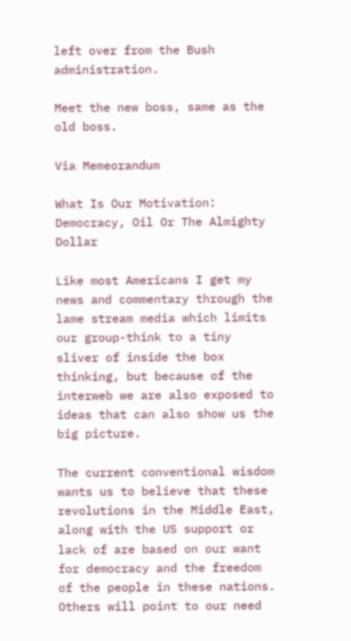left over from the Bush administration.

Meet the new boss, same as the old boss.

Via Memeorandum

What Is Our Motivation: Democracy, Oil Or The Almighty Dollar

Like most Americans I get my news and commentary through the lame stream media which limits our group-think to a tiny sliver of inside the box thinking, but because of the interweb we are also exposed to ideas that can also show us the big picture.

The current conventional wisdom wants us to believe that these revolutions in the Middle East, along with the US support or lack of are based on our want for democracy and the freedom of the people in these nations. Others will point to our need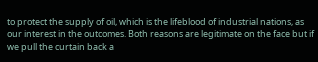to protect the supply of oil, which is the lifeblood of industrial nations, as our interest in the outcomes. Both reasons are legitimate on the face but if we pull the curtain back a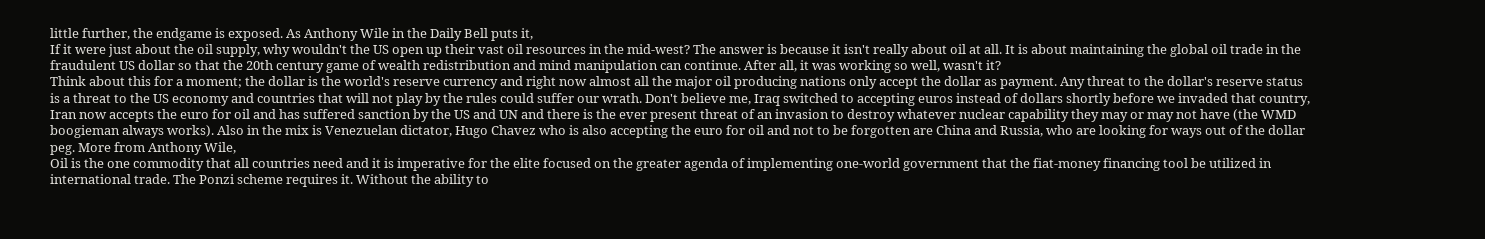little further, the endgame is exposed. As Anthony Wile in the Daily Bell puts it,
If it were just about the oil supply, why wouldn't the US open up their vast oil resources in the mid-west? The answer is because it isn't really about oil at all. It is about maintaining the global oil trade in the fraudulent US dollar so that the 20th century game of wealth redistribution and mind manipulation can continue. After all, it was working so well, wasn't it?
Think about this for a moment; the dollar is the world's reserve currency and right now almost all the major oil producing nations only accept the dollar as payment. Any threat to the dollar's reserve status is a threat to the US economy and countries that will not play by the rules could suffer our wrath. Don't believe me, Iraq switched to accepting euros instead of dollars shortly before we invaded that country, Iran now accepts the euro for oil and has suffered sanction by the US and UN and there is the ever present threat of an invasion to destroy whatever nuclear capability they may or may not have (the WMD boogieman always works). Also in the mix is Venezuelan dictator, Hugo Chavez who is also accepting the euro for oil and not to be forgotten are China and Russia, who are looking for ways out of the dollar peg. More from Anthony Wile,
Oil is the one commodity that all countries need and it is imperative for the elite focused on the greater agenda of implementing one-world government that the fiat-money financing tool be utilized in international trade. The Ponzi scheme requires it. Without the ability to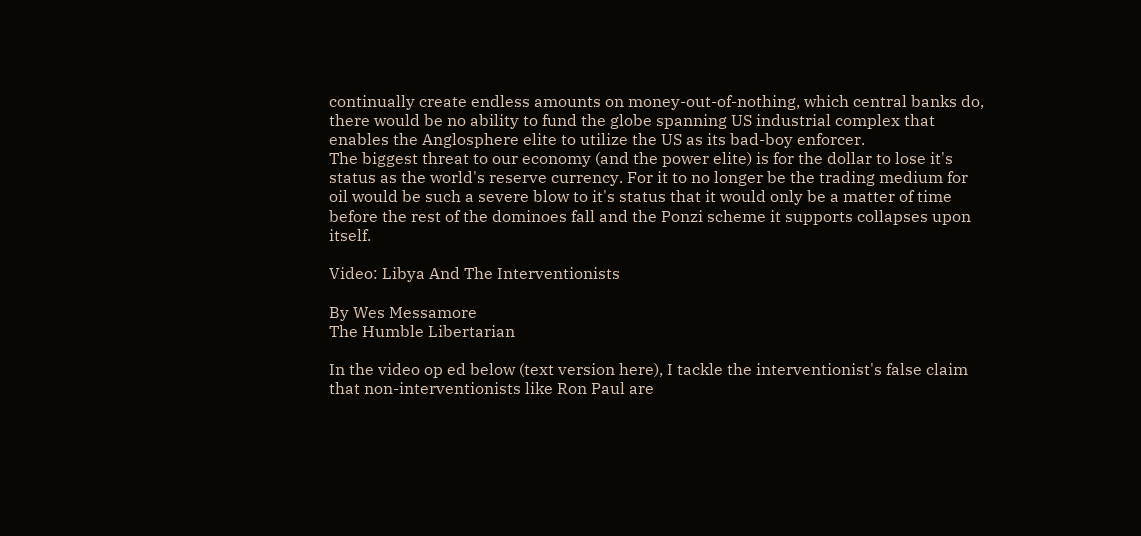continually create endless amounts on money-out-of-nothing, which central banks do, there would be no ability to fund the globe spanning US industrial complex that enables the Anglosphere elite to utilize the US as its bad-boy enforcer.
The biggest threat to our economy (and the power elite) is for the dollar to lose it's status as the world's reserve currency. For it to no longer be the trading medium for oil would be such a severe blow to it's status that it would only be a matter of time before the rest of the dominoes fall and the Ponzi scheme it supports collapses upon itself.

Video: Libya And The Interventionists

By Wes Messamore
The Humble Libertarian

In the video op ed below (text version here), I tackle the interventionist's false claim that non-interventionists like Ron Paul are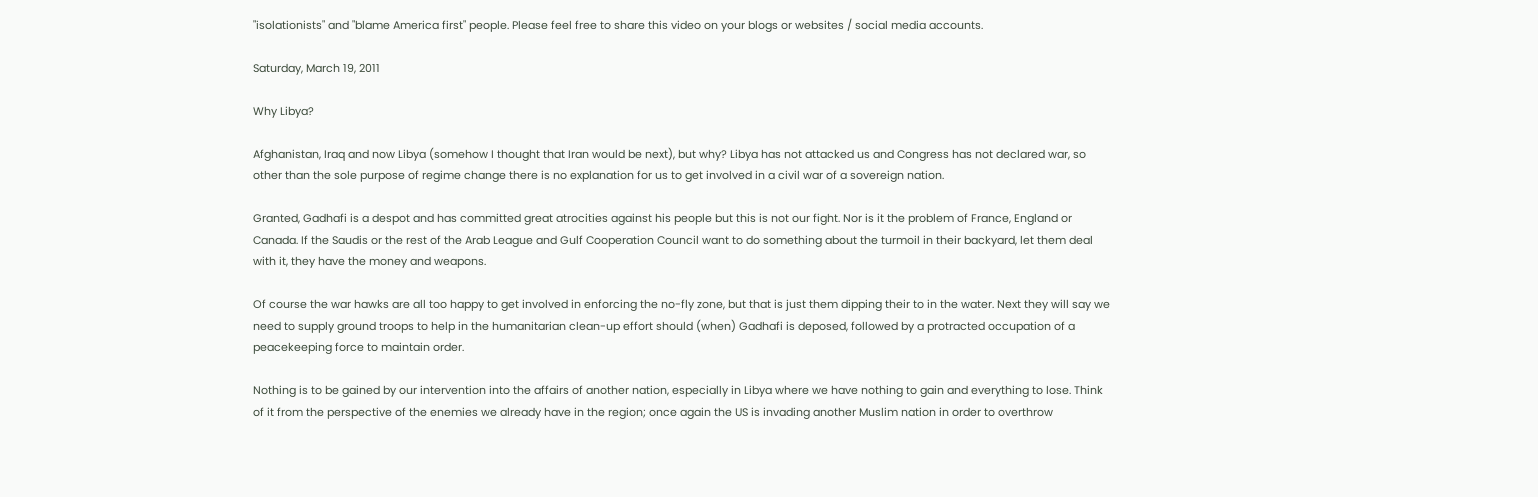"isolationists" and "blame America first" people. Please feel free to share this video on your blogs or websites / social media accounts.

Saturday, March 19, 2011

Why Libya?

Afghanistan, Iraq and now Libya (somehow I thought that Iran would be next), but why? Libya has not attacked us and Congress has not declared war, so other than the sole purpose of regime change there is no explanation for us to get involved in a civil war of a sovereign nation.

Granted, Gadhafi is a despot and has committed great atrocities against his people but this is not our fight. Nor is it the problem of France, England or Canada. If the Saudis or the rest of the Arab League and Gulf Cooperation Council want to do something about the turmoil in their backyard, let them deal with it, they have the money and weapons.

Of course the war hawks are all too happy to get involved in enforcing the no-fly zone, but that is just them dipping their to in the water. Next they will say we need to supply ground troops to help in the humanitarian clean-up effort should (when) Gadhafi is deposed, followed by a protracted occupation of a peacekeeping force to maintain order.

Nothing is to be gained by our intervention into the affairs of another nation, especially in Libya where we have nothing to gain and everything to lose. Think of it from the perspective of the enemies we already have in the region; once again the US is invading another Muslim nation in order to overthrow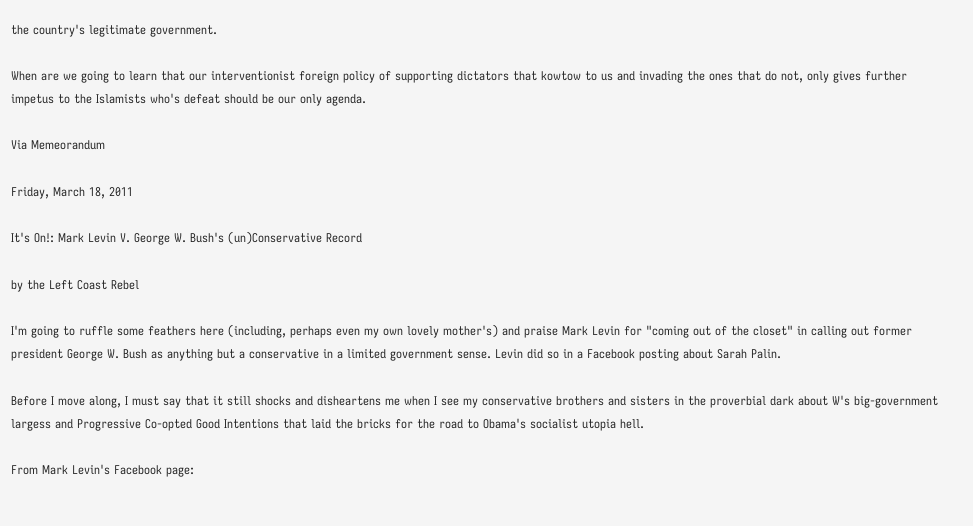the country's legitimate government.

When are we going to learn that our interventionist foreign policy of supporting dictators that kowtow to us and invading the ones that do not, only gives further impetus to the Islamists who's defeat should be our only agenda.

Via Memeorandum

Friday, March 18, 2011

It's On!: Mark Levin V. George W. Bush's (un)Conservative Record

by the Left Coast Rebel

I'm going to ruffle some feathers here (including, perhaps even my own lovely mother's) and praise Mark Levin for "coming out of the closet" in calling out former president George W. Bush as anything but a conservative in a limited government sense. Levin did so in a Facebook posting about Sarah Palin.

Before I move along, I must say that it still shocks and disheartens me when I see my conservative brothers and sisters in the proverbial dark about W's big-government largess and Progressive Co-opted Good Intentions that laid the bricks for the road to Obama's socialist utopia hell.

From Mark Levin's Facebook page: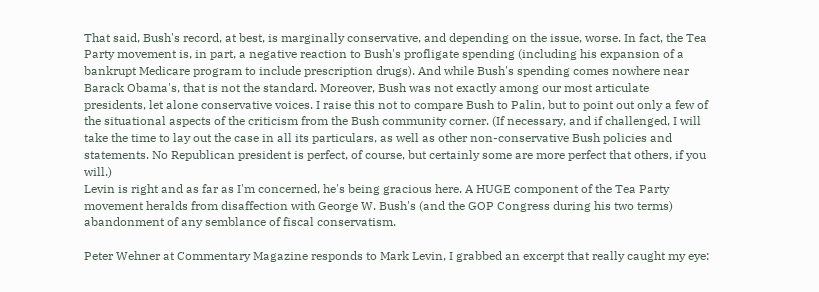That said, Bush's record, at best, is marginally conservative, and depending on the issue, worse. In fact, the Tea Party movement is, in part, a negative reaction to Bush's profligate spending (including his expansion of a bankrupt Medicare program to include prescription drugs). And while Bush's spending comes nowhere near Barack Obama's, that is not the standard. Moreover, Bush was not exactly among our most articulate presidents, let alone conservative voices. I raise this not to compare Bush to Palin, but to point out only a few of the situational aspects of the criticism from the Bush community corner. (If necessary, and if challenged, I will take the time to lay out the case in all its particulars, as well as other non-conservative Bush policies and statements. No Republican president is perfect, of course, but certainly some are more perfect that others, if you will.)
Levin is right and as far as I'm concerned, he's being gracious here. A HUGE component of the Tea Party movement heralds from disaffection with George W. Bush's (and the GOP Congress during his two terms) abandonment of any semblance of fiscal conservatism.

Peter Wehner at Commentary Magazine responds to Mark Levin, I grabbed an excerpt that really caught my eye: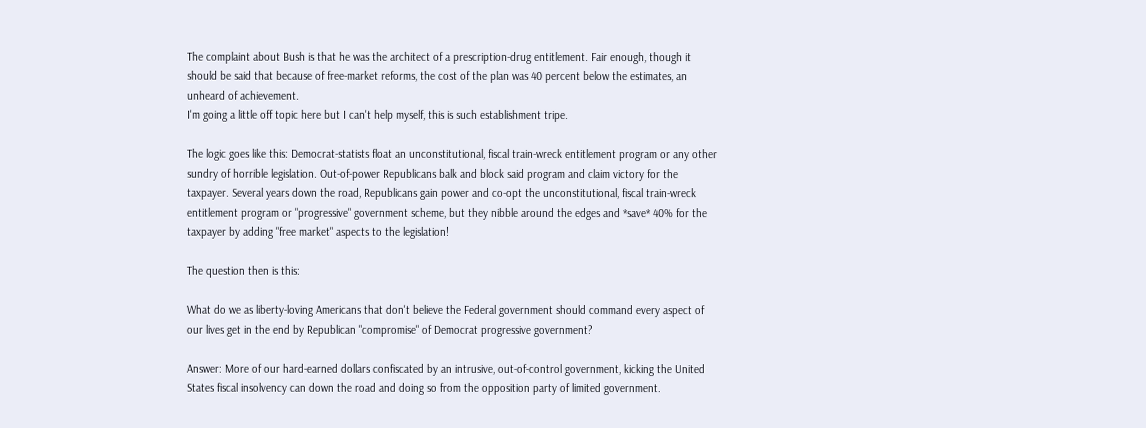The complaint about Bush is that he was the architect of a prescription-drug entitlement. Fair enough, though it should be said that because of free-market reforms, the cost of the plan was 40 percent below the estimates, an unheard of achievement.
I'm going a little off topic here but I can't help myself, this is such establishment tripe.

The logic goes like this: Democrat-statists float an unconstitutional, fiscal train-wreck entitlement program or any other sundry of horrible legislation. Out-of-power Republicans balk and block said program and claim victory for the taxpayer. Several years down the road, Republicans gain power and co-opt the unconstitutional, fiscal train-wreck entitlement program or "progressive" government scheme, but they nibble around the edges and *save* 40% for the taxpayer by adding "free market" aspects to the legislation!

The question then is this:

What do we as liberty-loving Americans that don't believe the Federal government should command every aspect of our lives get in the end by Republican "compromise" of Democrat progressive government?

Answer: More of our hard-earned dollars confiscated by an intrusive, out-of-control government, kicking the United States fiscal insolvency can down the road and doing so from the opposition party of limited government.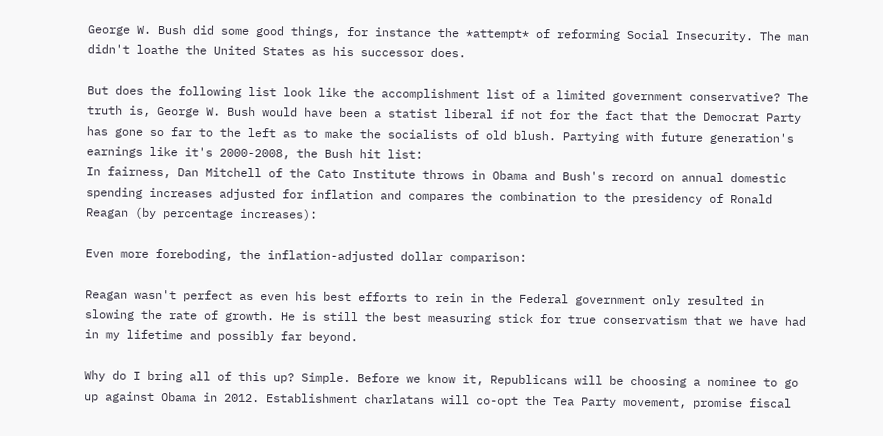George W. Bush did some good things, for instance the *attempt* of reforming Social Insecurity. The man didn't loathe the United States as his successor does.

But does the following list look like the accomplishment list of a limited government conservative? The truth is, George W. Bush would have been a statist liberal if not for the fact that the Democrat Party has gone so far to the left as to make the socialists of old blush. Partying with future generation's earnings like it's 2000-2008, the Bush hit list:
In fairness, Dan Mitchell of the Cato Institute throws in Obama and Bush's record on annual domestic spending increases adjusted for inflation and compares the combination to the presidency of Ronald Reagan (by percentage increases):

Even more foreboding, the inflation-adjusted dollar comparison:

Reagan wasn't perfect as even his best efforts to rein in the Federal government only resulted in slowing the rate of growth. He is still the best measuring stick for true conservatism that we have had in my lifetime and possibly far beyond.

Why do I bring all of this up? Simple. Before we know it, Republicans will be choosing a nominee to go up against Obama in 2012. Establishment charlatans will co-opt the Tea Party movement, promise fiscal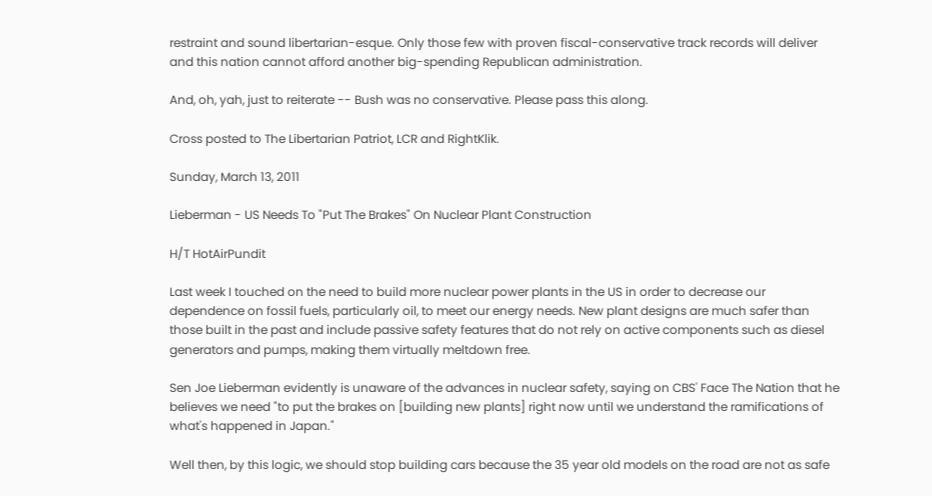restraint and sound libertarian-esque. Only those few with proven fiscal-conservative track records will deliver and this nation cannot afford another big-spending Republican administration.

And, oh, yah, just to reiterate -- Bush was no conservative. Please pass this along.

Cross posted to The Libertarian Patriot, LCR and RightKlik.

Sunday, March 13, 2011

Lieberman - US Needs To "Put The Brakes" On Nuclear Plant Construction

H/T HotAirPundit

Last week I touched on the need to build more nuclear power plants in the US in order to decrease our dependence on fossil fuels, particularly oil, to meet our energy needs. New plant designs are much safer than those built in the past and include passive safety features that do not rely on active components such as diesel generators and pumps, making them virtually meltdown free.

Sen Joe Lieberman evidently is unaware of the advances in nuclear safety, saying on CBS' Face The Nation that he believes we need "to put the brakes on [building new plants] right now until we understand the ramifications of what's happened in Japan."

Well then, by this logic, we should stop building cars because the 35 year old models on the road are not as safe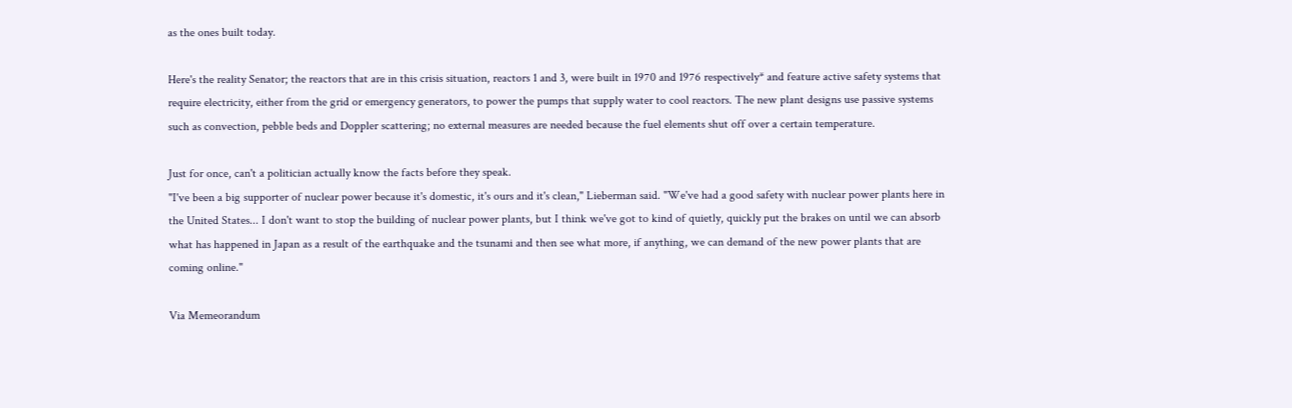as the ones built today.

Here's the reality Senator; the reactors that are in this crisis situation, reactors 1 and 3, were built in 1970 and 1976 respectively* and feature active safety systems that require electricity, either from the grid or emergency generators, to power the pumps that supply water to cool reactors. The new plant designs use passive systems such as convection, pebble beds and Doppler scattering; no external measures are needed because the fuel elements shut off over a certain temperature.

Just for once, can't a politician actually know the facts before they speak.
"I've been a big supporter of nuclear power because it's domestic, it's ours and it's clean," Lieberman said. "We've had a good safety with nuclear power plants here in the United States... I don't want to stop the building of nuclear power plants, but I think we've got to kind of quietly, quickly put the brakes on until we can absorb what has happened in Japan as a result of the earthquake and the tsunami and then see what more, if anything, we can demand of the new power plants that are coming online."

Via Memeorandum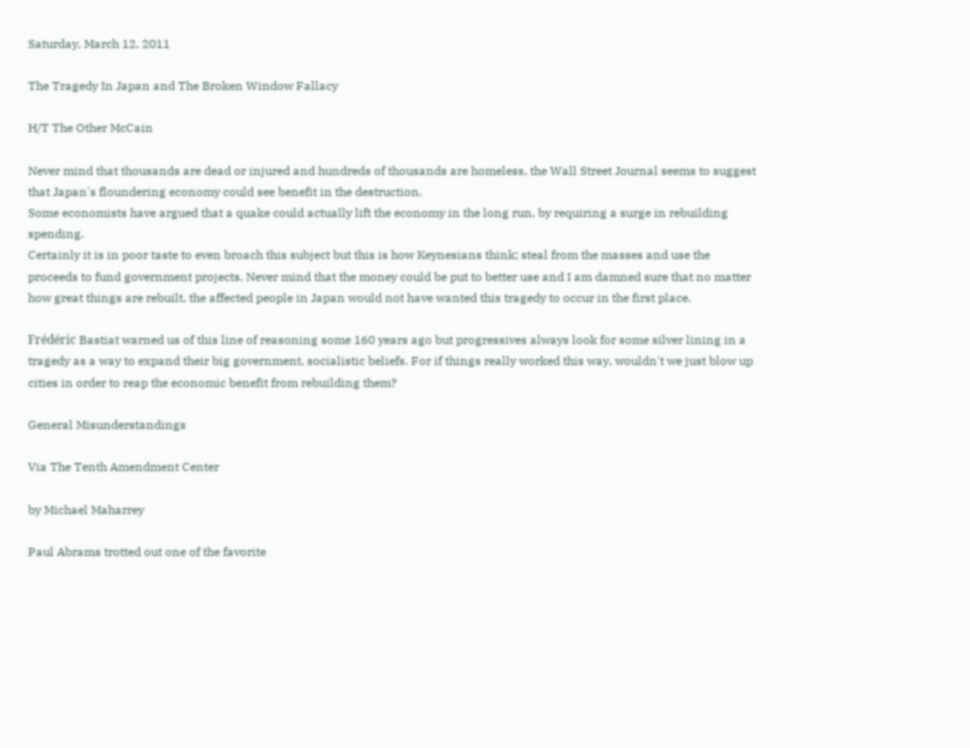Saturday, March 12, 2011

The Tragedy In Japan and The Broken Window Fallacy

H/T The Other McCain

Never mind that thousands are dead or injured and hundreds of thousands are homeless, the Wall Street Journal seems to suggest that Japan's floundering economy could see benefit in the destruction.
Some economists have argued that a quake could actually lift the economy in the long run, by requiring a surge in rebuilding spending.
Certainly it is in poor taste to even broach this subject but this is how Keynesians think; steal from the masses and use the proceeds to fund government projects. Never mind that the money could be put to better use and I am damned sure that no matter how great things are rebuilt, the affected people in Japan would not have wanted this tragedy to occur in the first place.

Frédéric Bastiat warned us of this line of reasoning some 160 years ago but progressives always look for some silver lining in a tragedy as a way to expand their big government, socialistic beliefs. For if things really worked this way, wouldn't we just blow up cities in order to reap the economic benefit from rebuilding them?

General Misunderstandings

Via The Tenth Amendment Center

by Michael Maharrey

Paul Abrams trotted out one of the favorite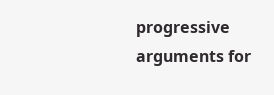progressive arguments for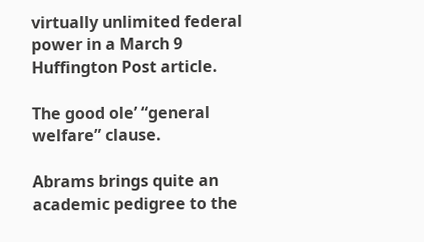virtually unlimited federal power in a March 9 Huffington Post article.

The good ole’ “general welfare” clause.

Abrams brings quite an academic pedigree to the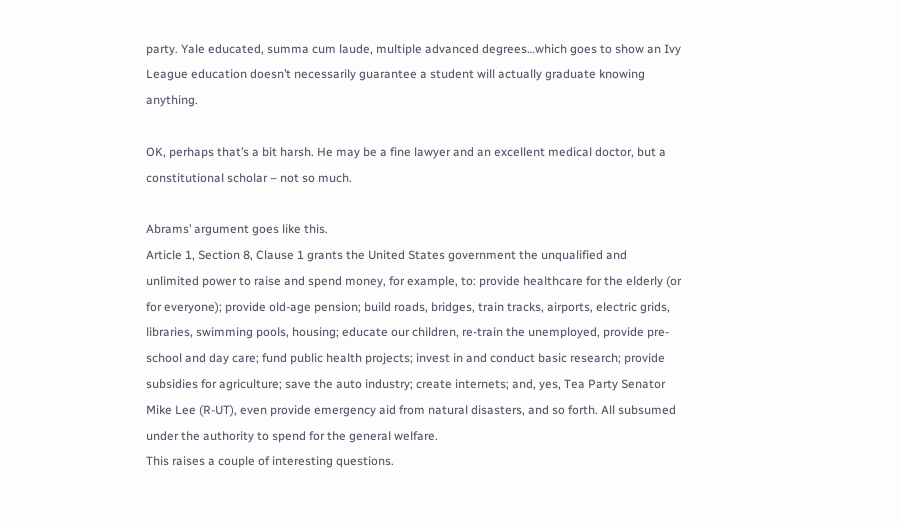party. Yale educated, summa cum laude, multiple advanced degrees…which goes to show an Ivy League education doesn’t necessarily guarantee a student will actually graduate knowing anything.

OK, perhaps that’s a bit harsh. He may be a fine lawyer and an excellent medical doctor, but a constitutional scholar – not so much.

Abrams’ argument goes like this.
Article 1, Section 8, Clause 1 grants the United States government the unqualified and unlimited power to raise and spend money, for example, to: provide healthcare for the elderly (or for everyone); provide old-age pension; build roads, bridges, train tracks, airports, electric grids, libraries, swimming pools, housing; educate our children, re-train the unemployed, provide pre-school and day care; fund public health projects; invest in and conduct basic research; provide subsidies for agriculture; save the auto industry; create internets; and, yes, Tea Party Senator Mike Lee (R-UT), even provide emergency aid from natural disasters, and so forth. All subsumed under the authority to spend for the general welfare.
This raises a couple of interesting questions.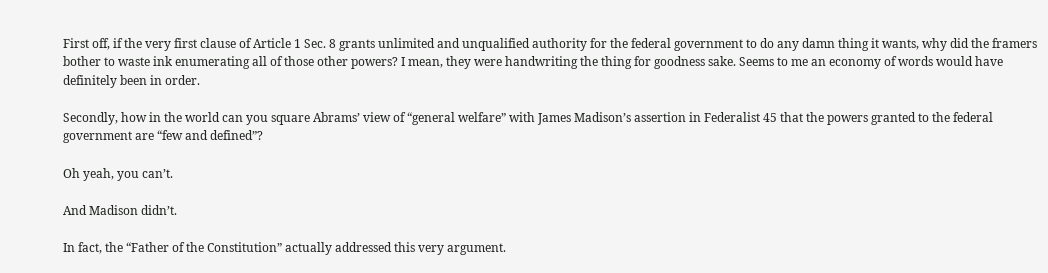First off, if the very first clause of Article 1 Sec. 8 grants unlimited and unqualified authority for the federal government to do any damn thing it wants, why did the framers bother to waste ink enumerating all of those other powers? I mean, they were handwriting the thing for goodness sake. Seems to me an economy of words would have definitely been in order.

Secondly, how in the world can you square Abrams’ view of “general welfare” with James Madison’s assertion in Federalist 45 that the powers granted to the federal government are “few and defined”?

Oh yeah, you can’t.

And Madison didn’t.

In fact, the “Father of the Constitution” actually addressed this very argument.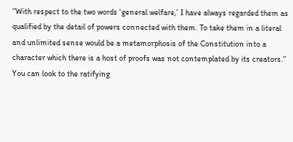“With respect to the two words ‘general welfare,’ I have always regarded them as qualified by the detail of powers connected with them. To take them in a literal and unlimited sense would be a metamorphosis of the Constitution into a character which there is a host of proofs was not contemplated by its creators.”
You can look to the ratifying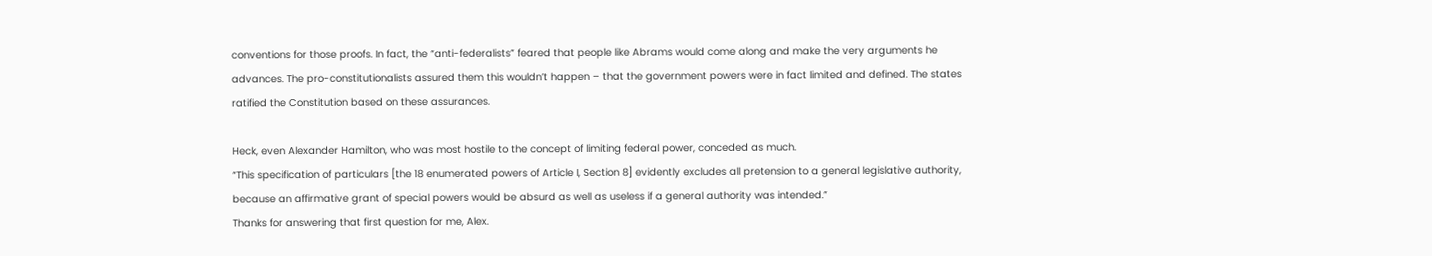conventions for those proofs. In fact, the “anti-federalists” feared that people like Abrams would come along and make the very arguments he advances. The pro-constitutionalists assured them this wouldn’t happen – that the government powers were in fact limited and defined. The states ratified the Constitution based on these assurances.

Heck, even Alexander Hamilton, who was most hostile to the concept of limiting federal power, conceded as much.
“This specification of particulars [the 18 enumerated powers of Article I, Section 8] evidently excludes all pretension to a general legislative authority, because an affirmative grant of special powers would be absurd as well as useless if a general authority was intended.”
Thanks for answering that first question for me, Alex.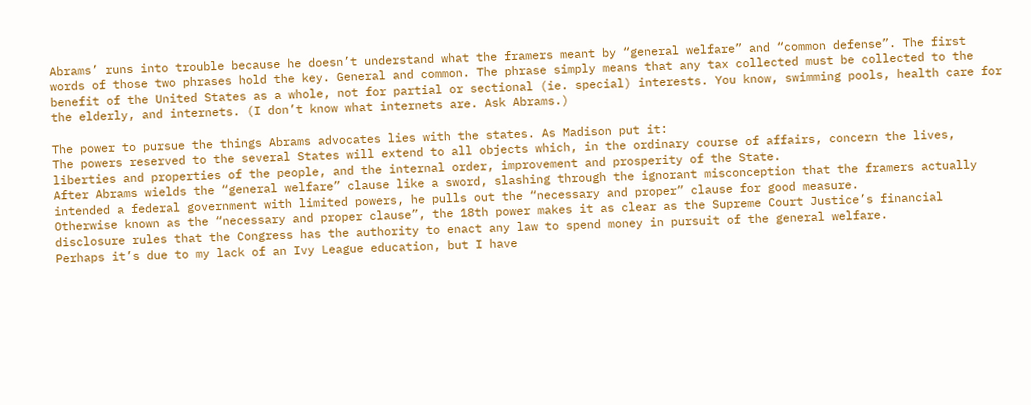Abrams’ runs into trouble because he doesn’t understand what the framers meant by “general welfare” and “common defense”. The first words of those two phrases hold the key. General and common. The phrase simply means that any tax collected must be collected to the benefit of the United States as a whole, not for partial or sectional (ie. special) interests. You know, swimming pools, health care for the elderly, and internets. (I don’t know what internets are. Ask Abrams.)

The power to pursue the things Abrams advocates lies with the states. As Madison put it:
The powers reserved to the several States will extend to all objects which, in the ordinary course of affairs, concern the lives, liberties and properties of the people, and the internal order, improvement and prosperity of the State.
After Abrams wields the “general welfare” clause like a sword, slashing through the ignorant misconception that the framers actually intended a federal government with limited powers, he pulls out the “necessary and proper” clause for good measure.
Otherwise known as the “necessary and proper clause”, the 18th power makes it as clear as the Supreme Court Justice’s financial disclosure rules that the Congress has the authority to enact any law to spend money in pursuit of the general welfare.
Perhaps it’s due to my lack of an Ivy League education, but I have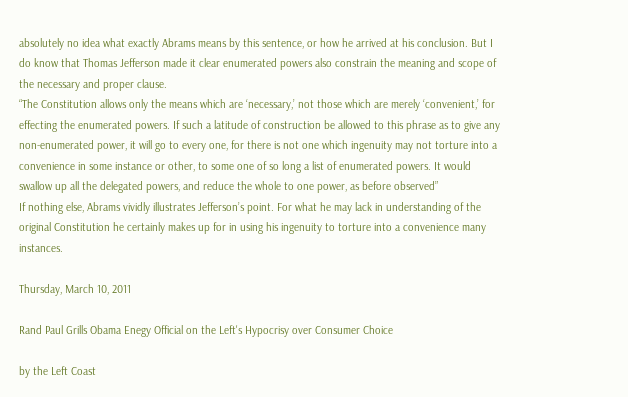absolutely no idea what exactly Abrams means by this sentence, or how he arrived at his conclusion. But I do know that Thomas Jefferson made it clear enumerated powers also constrain the meaning and scope of the necessary and proper clause.
“The Constitution allows only the means which are ‘necessary,’ not those which are merely ‘convenient,’ for effecting the enumerated powers. If such a latitude of construction be allowed to this phrase as to give any non-enumerated power, it will go to every one, for there is not one which ingenuity may not torture into a convenience in some instance or other, to some one of so long a list of enumerated powers. It would swallow up all the delegated powers, and reduce the whole to one power, as before observed”
If nothing else, Abrams vividly illustrates Jefferson’s point. For what he may lack in understanding of the original Constitution he certainly makes up for in using his ingenuity to torture into a convenience many instances.

Thursday, March 10, 2011

Rand Paul Grills Obama Enegy Official on the Left's Hypocrisy over Consumer Choice

by the Left Coast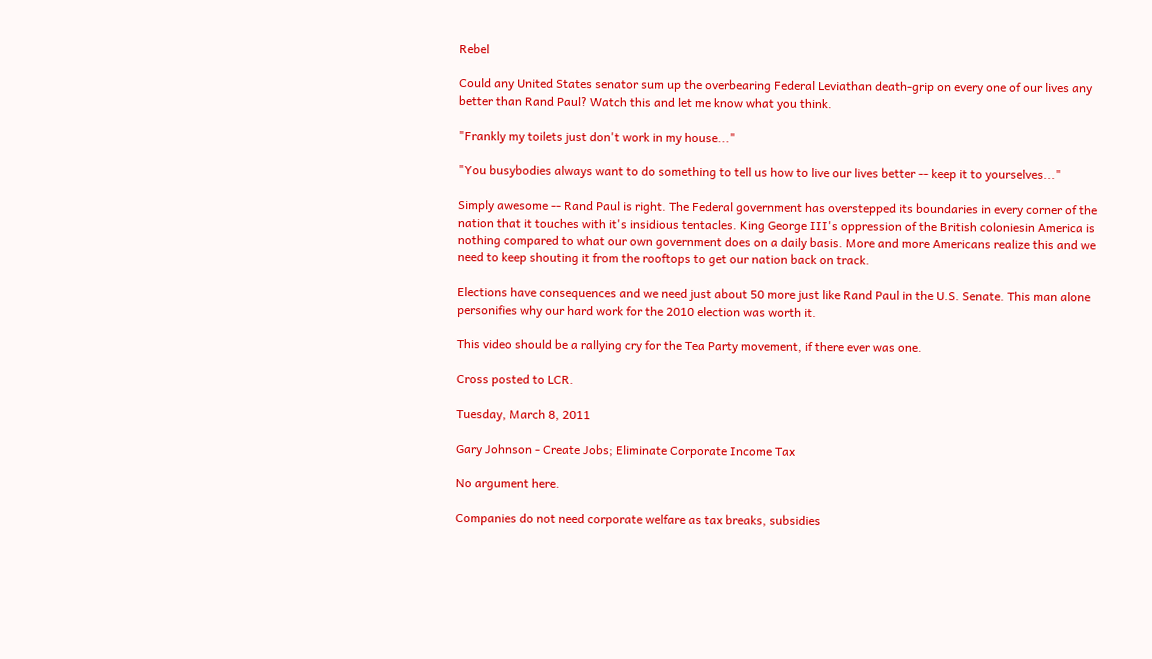Rebel

Could any United States senator sum up the overbearing Federal Leviathan death-grip on every one of our lives any better than Rand Paul? Watch this and let me know what you think.

"Frankly my toilets just don't work in my house..."

"You busybodies always want to do something to tell us how to live our lives better -- keep it to yourselves..."

Simply awesome -- Rand Paul is right. The Federal government has overstepped its boundaries in every corner of the nation that it touches with it's insidious tentacles. King George III's oppression of the British coloniesin America is nothing compared to what our own government does on a daily basis. More and more Americans realize this and we need to keep shouting it from the rooftops to get our nation back on track.

Elections have consequences and we need just about 50 more just like Rand Paul in the U.S. Senate. This man alone personifies why our hard work for the 2010 election was worth it.

This video should be a rallying cry for the Tea Party movement, if there ever was one.

Cross posted to LCR.

Tuesday, March 8, 2011

Gary Johnson - Create Jobs; Eliminate Corporate Income Tax

No argument here.

Companies do not need corporate welfare as tax breaks, subsidies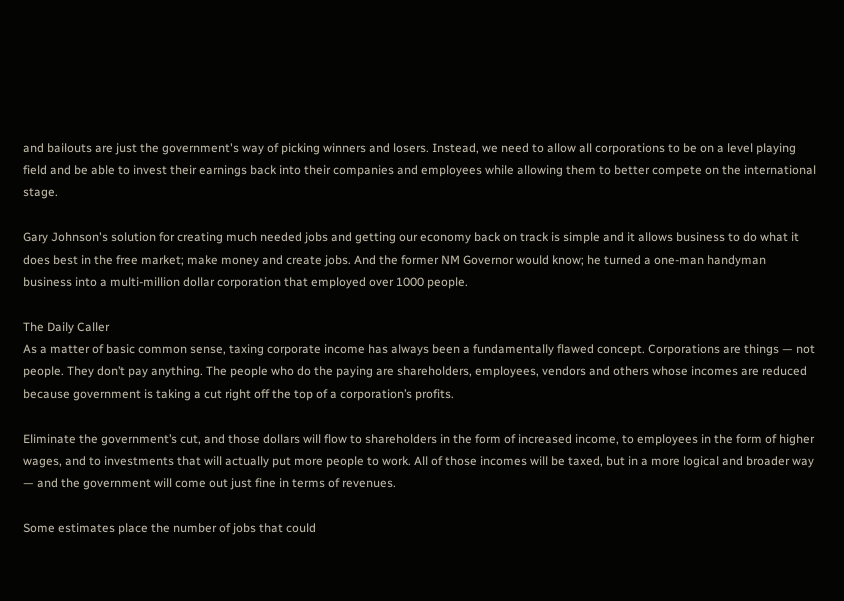and bailouts are just the government's way of picking winners and losers. Instead, we need to allow all corporations to be on a level playing field and be able to invest their earnings back into their companies and employees while allowing them to better compete on the international stage.

Gary Johnson's solution for creating much needed jobs and getting our economy back on track is simple and it allows business to do what it does best in the free market; make money and create jobs. And the former NM Governor would know; he turned a one-man handyman business into a multi-million dollar corporation that employed over 1000 people.

The Daily Caller
As a matter of basic common sense, taxing corporate income has always been a fundamentally flawed concept. Corporations are things — not people. They don’t pay anything. The people who do the paying are shareholders, employees, vendors and others whose incomes are reduced because government is taking a cut right off the top of a corporation’s profits.

Eliminate the government’s cut, and those dollars will flow to shareholders in the form of increased income, to employees in the form of higher wages, and to investments that will actually put more people to work. All of those incomes will be taxed, but in a more logical and broader way — and the government will come out just fine in terms of revenues.

Some estimates place the number of jobs that could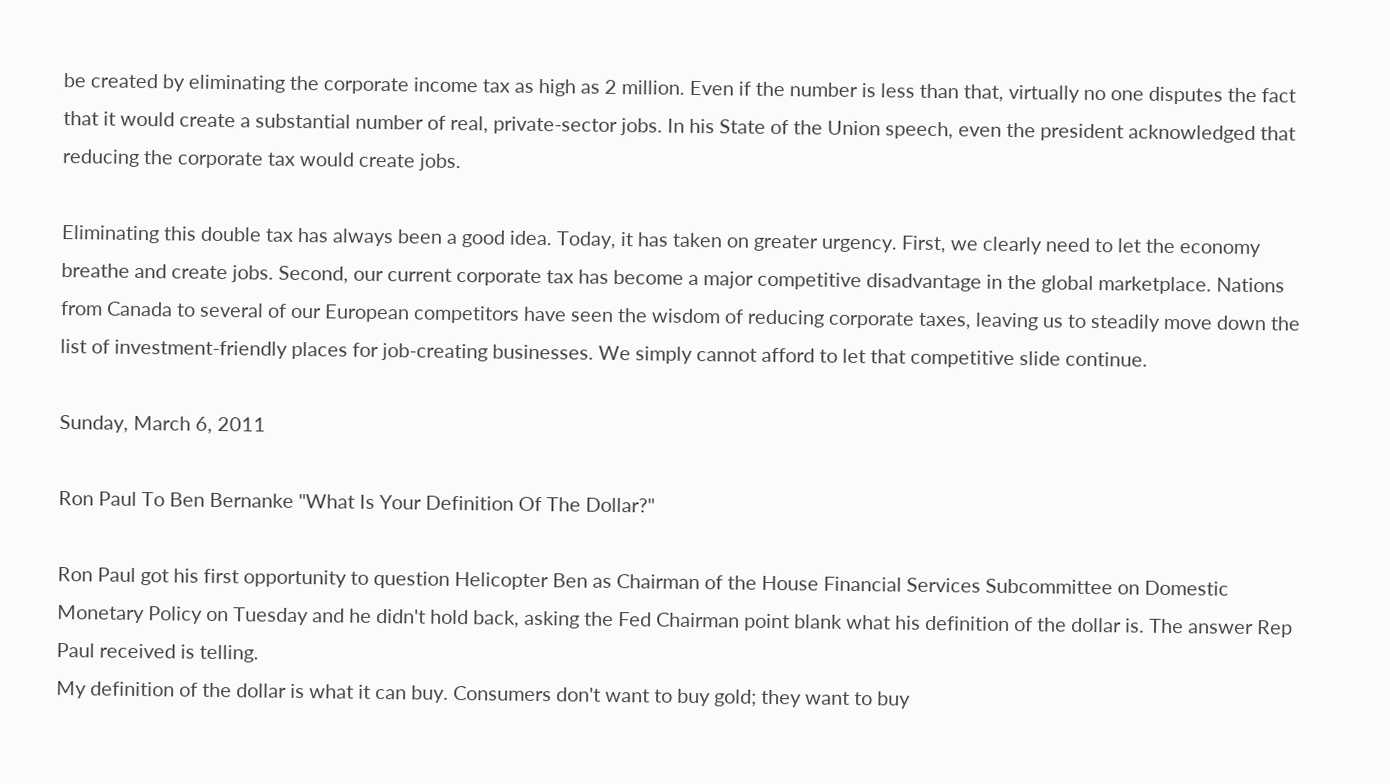be created by eliminating the corporate income tax as high as 2 million. Even if the number is less than that, virtually no one disputes the fact that it would create a substantial number of real, private-sector jobs. In his State of the Union speech, even the president acknowledged that reducing the corporate tax would create jobs.

Eliminating this double tax has always been a good idea. Today, it has taken on greater urgency. First, we clearly need to let the economy breathe and create jobs. Second, our current corporate tax has become a major competitive disadvantage in the global marketplace. Nations from Canada to several of our European competitors have seen the wisdom of reducing corporate taxes, leaving us to steadily move down the list of investment-friendly places for job-creating businesses. We simply cannot afford to let that competitive slide continue.

Sunday, March 6, 2011

Ron Paul To Ben Bernanke "What Is Your Definition Of The Dollar?"

Ron Paul got his first opportunity to question Helicopter Ben as Chairman of the House Financial Services Subcommittee on Domestic Monetary Policy on Tuesday and he didn't hold back, asking the Fed Chairman point blank what his definition of the dollar is. The answer Rep Paul received is telling.
My definition of the dollar is what it can buy. Consumers don't want to buy gold; they want to buy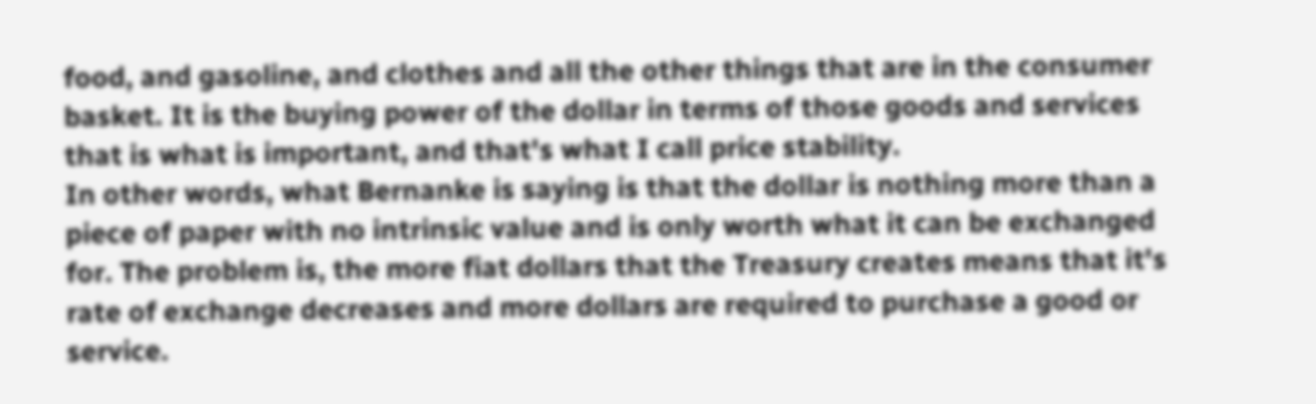food, and gasoline, and clothes and all the other things that are in the consumer basket. It is the buying power of the dollar in terms of those goods and services that is what is important, and that's what I call price stability.
In other words, what Bernanke is saying is that the dollar is nothing more than a piece of paper with no intrinsic value and is only worth what it can be exchanged for. The problem is, the more fiat dollars that the Treasury creates means that it's rate of exchange decreases and more dollars are required to purchase a good or service.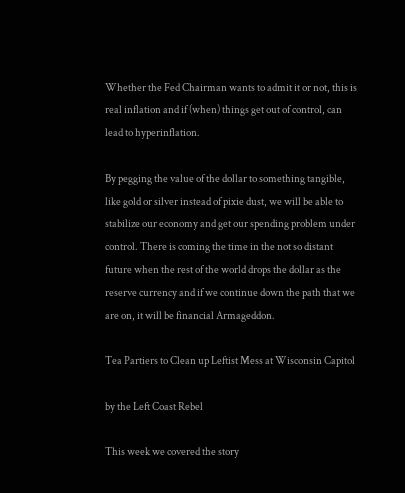Whether the Fed Chairman wants to admit it or not, this is real inflation and if (when) things get out of control, can lead to hyperinflation.

By pegging the value of the dollar to something tangible, like gold or silver instead of pixie dust, we will be able to stabilize our economy and get our spending problem under control. There is coming the time in the not so distant future when the rest of the world drops the dollar as the reserve currency and if we continue down the path that we are on, it will be financial Armageddon.

Tea Partiers to Clean up Leftist Mess at Wisconsin Capitol

by the Left Coast Rebel

This week we covered the story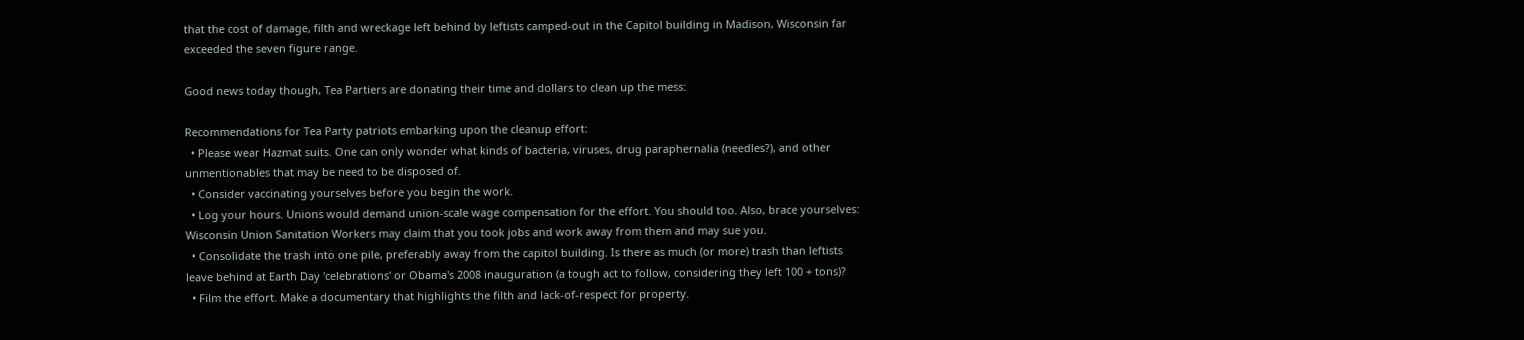that the cost of damage, filth and wreckage left behind by leftists camped-out in the Capitol building in Madison, Wisconsin far exceeded the seven figure range.

Good news today though, Tea Partiers are donating their time and dollars to clean up the mess:

Recommendations for Tea Party patriots embarking upon the cleanup effort:
  • Please wear Hazmat suits. One can only wonder what kinds of bacteria, viruses, drug paraphernalia (needles?), and other unmentionables that may be need to be disposed of.
  • Consider vaccinating yourselves before you begin the work.
  • Log your hours. Unions would demand union-scale wage compensation for the effort. You should too. Also, brace yourselves: Wisconsin Union Sanitation Workers may claim that you took jobs and work away from them and may sue you.
  • Consolidate the trash into one pile, preferably away from the capitol building. Is there as much (or more) trash than leftists leave behind at Earth Day 'celebrations' or Obama's 2008 inauguration (a tough act to follow, considering they left 100 + tons)?
  • Film the effort. Make a documentary that highlights the filth and lack-of-respect for property.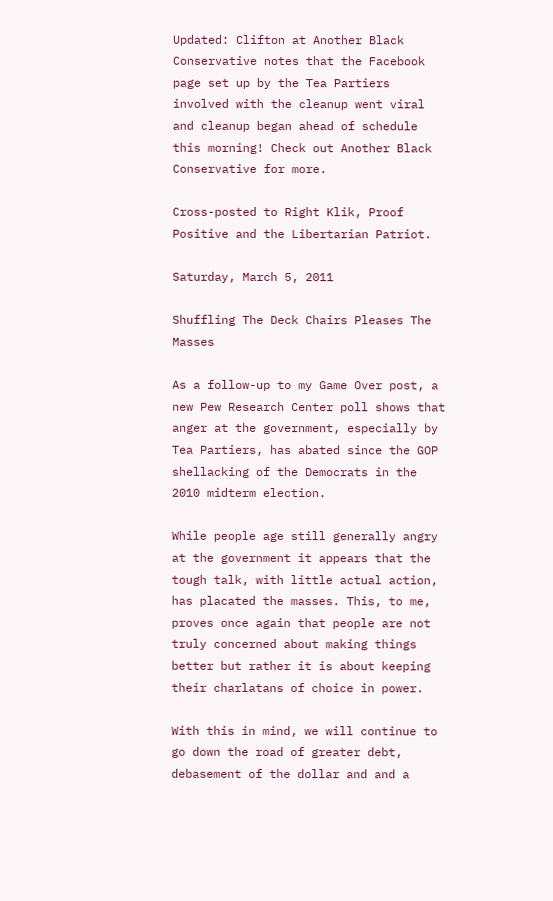Updated: Clifton at Another Black Conservative notes that the Facebook page set up by the Tea Partiers involved with the cleanup went viral and cleanup began ahead of schedule this morning! Check out Another Black Conservative for more.

Cross-posted to Right Klik, Proof Positive and the Libertarian Patriot.

Saturday, March 5, 2011

Shuffling The Deck Chairs Pleases The Masses

As a follow-up to my Game Over post, a new Pew Research Center poll shows that anger at the government, especially by Tea Partiers, has abated since the GOP shellacking of the Democrats in the 2010 midterm election.

While people age still generally angry at the government it appears that the tough talk, with little actual action, has placated the masses. This, to me, proves once again that people are not truly concerned about making things better but rather it is about keeping their charlatans of choice in power.

With this in mind, we will continue to go down the road of greater debt, debasement of the dollar and and a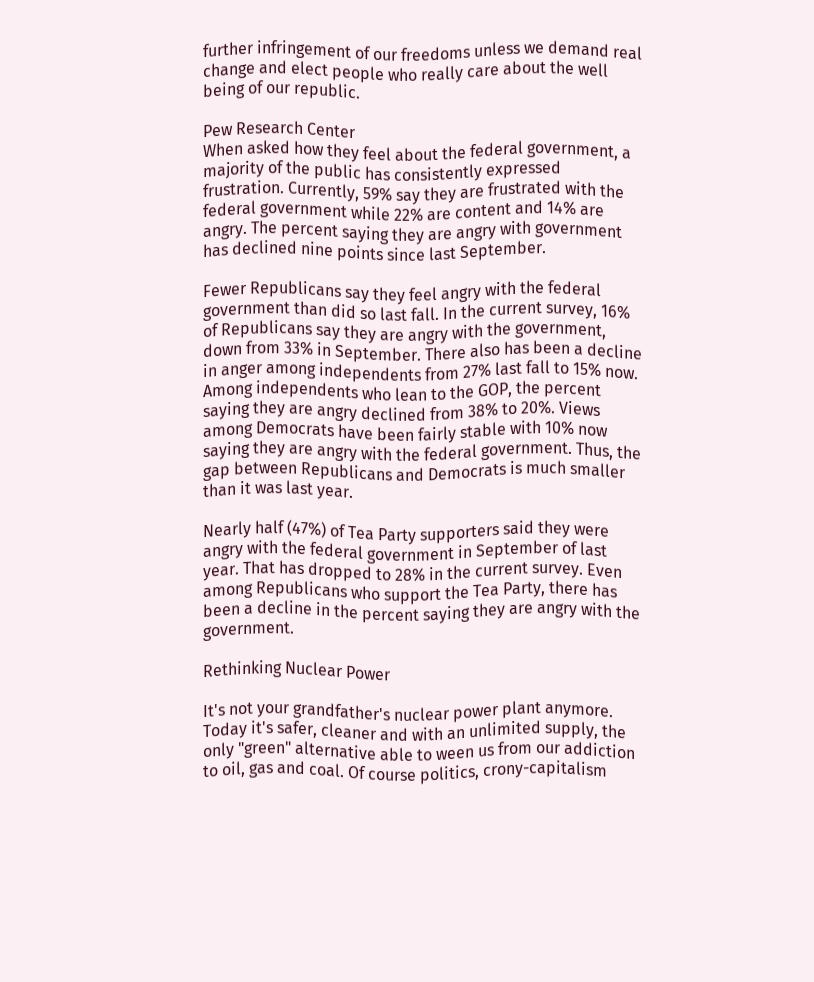further infringement of our freedoms unless we demand real change and elect people who really care about the well being of our republic.

Pew Research Center
When asked how they feel about the federal government, a majority of the public has consistently expressed frustration. Currently, 59% say they are frustrated with the federal government while 22% are content and 14% are angry. The percent saying they are angry with government has declined nine points since last September.

Fewer Republicans say they feel angry with the federal government than did so last fall. In the current survey, 16% of Republicans say they are angry with the government, down from 33% in September. There also has been a decline in anger among independents from 27% last fall to 15% now. Among independents who lean to the GOP, the percent saying they are angry declined from 38% to 20%. Views among Democrats have been fairly stable with 10% now saying they are angry with the federal government. Thus, the gap between Republicans and Democrats is much smaller than it was last year.

Nearly half (47%) of Tea Party supporters said they were angry with the federal government in September of last year. That has dropped to 28% in the current survey. Even among Republicans who support the Tea Party, there has been a decline in the percent saying they are angry with the government.

Rethinking Nuclear Power

It's not your grandfather's nuclear power plant anymore. Today it's safer, cleaner and with an unlimited supply, the only "green" alternative able to ween us from our addiction to oil, gas and coal. Of course politics, crony-capitalism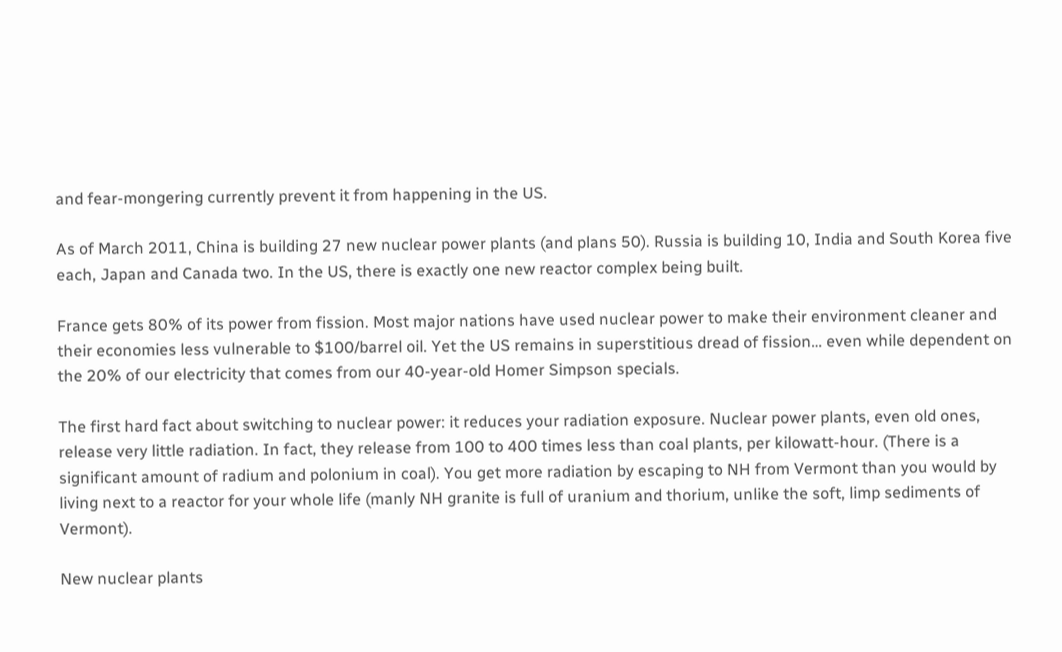and fear-mongering currently prevent it from happening in the US.

As of March 2011, China is building 27 new nuclear power plants (and plans 50). Russia is building 10, India and South Korea five each, Japan and Canada two. In the US, there is exactly one new reactor complex being built.

France gets 80% of its power from fission. Most major nations have used nuclear power to make their environment cleaner and their economies less vulnerable to $100/barrel oil. Yet the US remains in superstitious dread of fission… even while dependent on the 20% of our electricity that comes from our 40-year-old Homer Simpson specials.

The first hard fact about switching to nuclear power: it reduces your radiation exposure. Nuclear power plants, even old ones, release very little radiation. In fact, they release from 100 to 400 times less than coal plants, per kilowatt-hour. (There is a significant amount of radium and polonium in coal). You get more radiation by escaping to NH from Vermont than you would by living next to a reactor for your whole life (manly NH granite is full of uranium and thorium, unlike the soft, limp sediments of Vermont).

New nuclear plants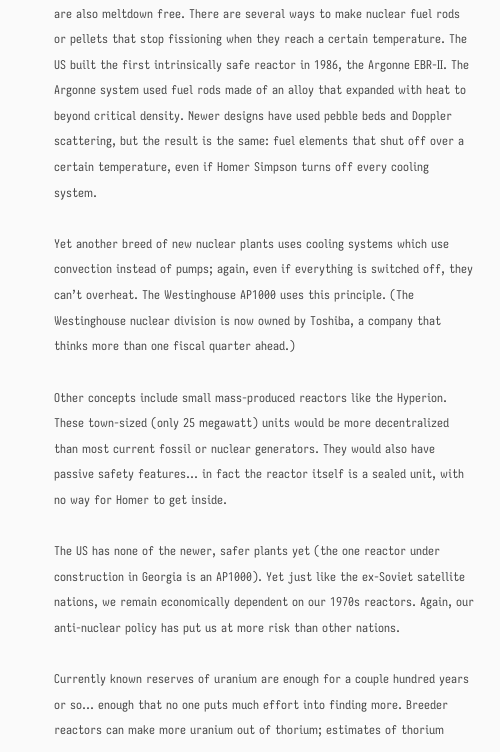are also meltdown free. There are several ways to make nuclear fuel rods or pellets that stop fissioning when they reach a certain temperature. The US built the first intrinsically safe reactor in 1986, the Argonne EBR-II. The Argonne system used fuel rods made of an alloy that expanded with heat to beyond critical density. Newer designs have used pebble beds and Doppler scattering, but the result is the same: fuel elements that shut off over a certain temperature, even if Homer Simpson turns off every cooling system.

Yet another breed of new nuclear plants uses cooling systems which use convection instead of pumps; again, even if everything is switched off, they can’t overheat. The Westinghouse AP1000 uses this principle. (The Westinghouse nuclear division is now owned by Toshiba, a company that thinks more than one fiscal quarter ahead.)

Other concepts include small mass-produced reactors like the Hyperion. These town-sized (only 25 megawatt) units would be more decentralized than most current fossil or nuclear generators. They would also have passive safety features… in fact the reactor itself is a sealed unit, with no way for Homer to get inside.

The US has none of the newer, safer plants yet (the one reactor under construction in Georgia is an AP1000). Yet just like the ex-Soviet satellite nations, we remain economically dependent on our 1970s reactors. Again, our anti-nuclear policy has put us at more risk than other nations.

Currently known reserves of uranium are enough for a couple hundred years or so… enough that no one puts much effort into finding more. Breeder reactors can make more uranium out of thorium; estimates of thorium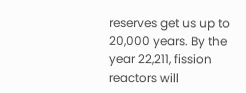reserves get us up to 20,000 years. By the year 22,211, fission reactors will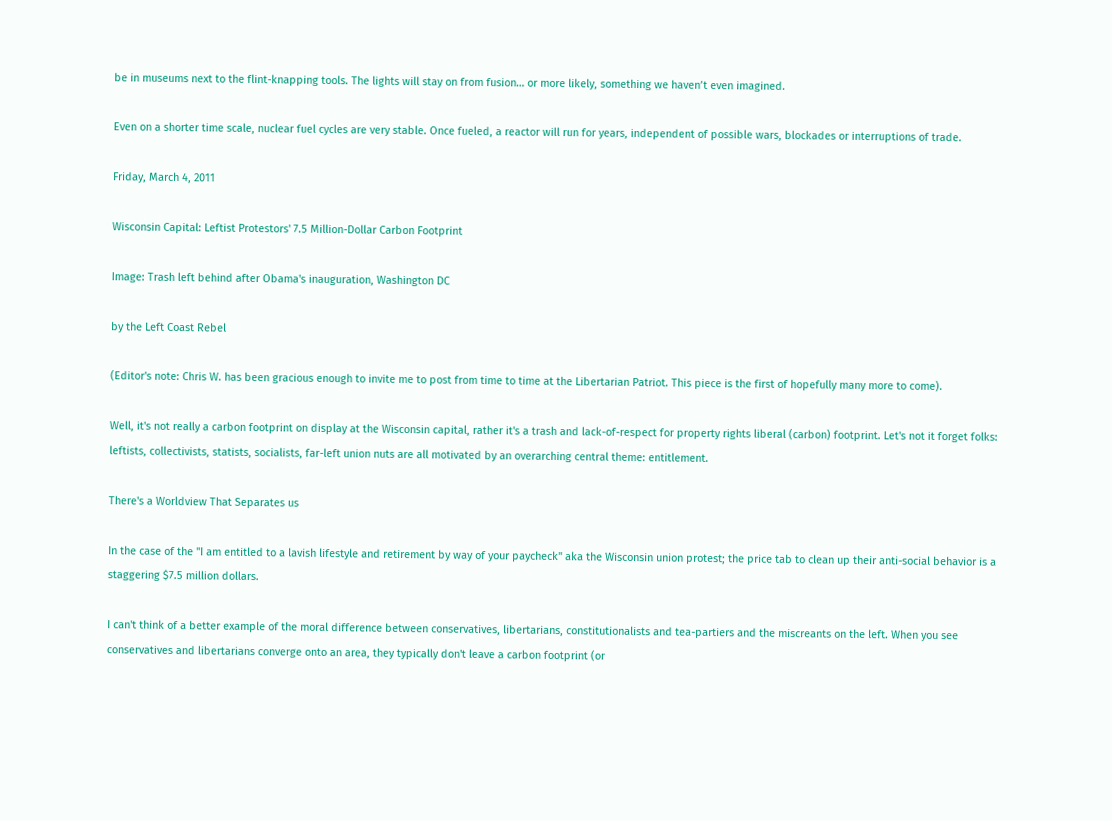be in museums next to the flint-knapping tools. The lights will stay on from fusion… or more likely, something we haven’t even imagined.

Even on a shorter time scale, nuclear fuel cycles are very stable. Once fueled, a reactor will run for years, independent of possible wars, blockades or interruptions of trade.

Friday, March 4, 2011

Wisconsin Capital: Leftist Protestors' 7.5 Million-Dollar Carbon Footprint

Image: Trash left behind after Obama's inauguration, Washington DC

by the Left Coast Rebel

(Editor's note: Chris W. has been gracious enough to invite me to post from time to time at the Libertarian Patriot. This piece is the first of hopefully many more to come).

Well, it's not really a carbon footprint on display at the Wisconsin capital, rather it's a trash and lack-of-respect for property rights liberal (carbon) footprint. Let's not it forget folks: leftists, collectivists, statists, socialists, far-left union nuts are all motivated by an overarching central theme: entitlement.

There's a Worldview That Separates us

In the case of the "I am entitled to a lavish lifestyle and retirement by way of your paycheck" aka the Wisconsin union protest; the price tab to clean up their anti-social behavior is a staggering $7.5 million dollars.

I can't think of a better example of the moral difference between conservatives, libertarians, constitutionalists and tea-partiers and the miscreants on the left. When you see conservatives and libertarians converge onto an area, they typically don't leave a carbon footprint (or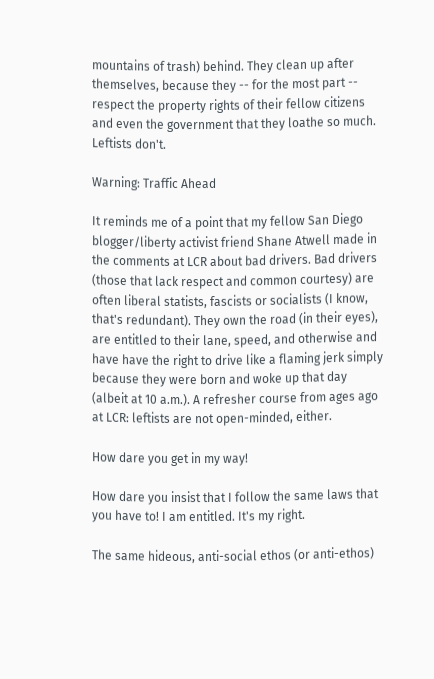mountains of trash) behind. They clean up after themselves, because they -- for the most part -- respect the property rights of their fellow citizens and even the government that they loathe so much. Leftists don't.

Warning: Traffic Ahead

It reminds me of a point that my fellow San Diego blogger/liberty activist friend Shane Atwell made in the comments at LCR about bad drivers. Bad drivers (those that lack respect and common courtesy) are often liberal statists, fascists or socialists (I know, that's redundant). They own the road (in their eyes), are entitled to their lane, speed, and otherwise and have have the right to drive like a flaming jerk simply because they were born and woke up that day (albeit at 10 a.m.). A refresher course from ages ago at LCR: leftists are not open-minded, either.

How dare you get in my way!

How dare you insist that I follow the same laws that you have to! I am entitled. It's my right.

The same hideous, anti-social ethos (or anti-ethos)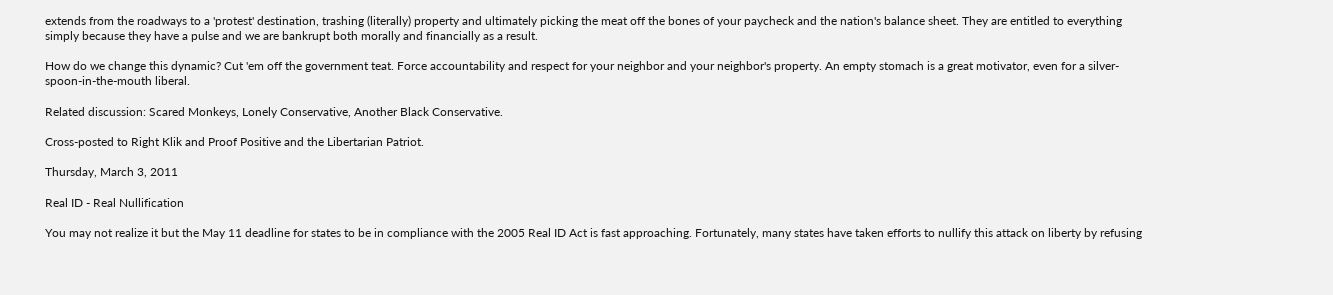extends from the roadways to a 'protest' destination, trashing (literally) property and ultimately picking the meat off the bones of your paycheck and the nation's balance sheet. They are entitled to everything simply because they have a pulse and we are bankrupt both morally and financially as a result.

How do we change this dynamic? Cut 'em off the government teat. Force accountability and respect for your neighbor and your neighbor's property. An empty stomach is a great motivator, even for a silver-spoon-in-the-mouth liberal.

Related discussion: Scared Monkeys, Lonely Conservative, Another Black Conservative.

Cross-posted to Right Klik and Proof Positive and the Libertarian Patriot.

Thursday, March 3, 2011

Real ID - Real Nullification

You may not realize it but the May 11 deadline for states to be in compliance with the 2005 Real ID Act is fast approaching. Fortunately, many states have taken efforts to nullify this attack on liberty by refusing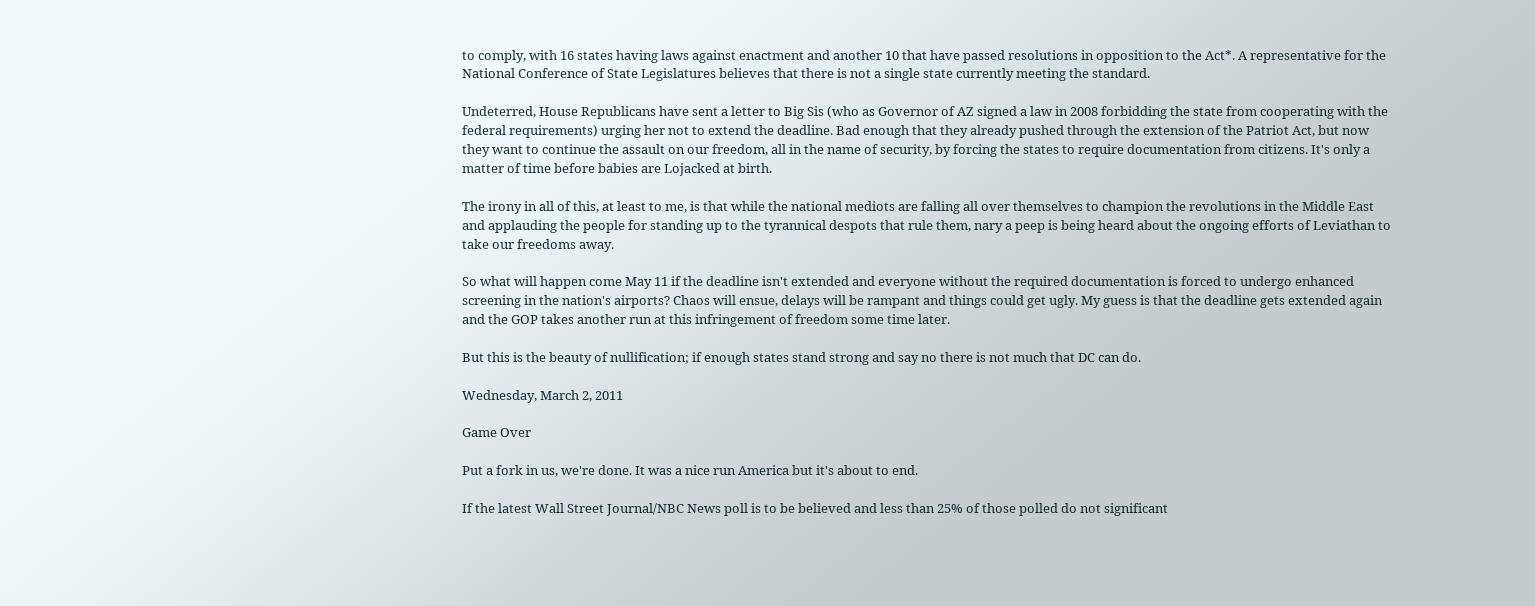to comply, with 16 states having laws against enactment and another 10 that have passed resolutions in opposition to the Act*. A representative for the National Conference of State Legislatures believes that there is not a single state currently meeting the standard.

Undeterred, House Republicans have sent a letter to Big Sis (who as Governor of AZ signed a law in 2008 forbidding the state from cooperating with the federal requirements) urging her not to extend the deadline. Bad enough that they already pushed through the extension of the Patriot Act, but now they want to continue the assault on our freedom, all in the name of security, by forcing the states to require documentation from citizens. It's only a matter of time before babies are Lojacked at birth.

The irony in all of this, at least to me, is that while the national mediots are falling all over themselves to champion the revolutions in the Middle East and applauding the people for standing up to the tyrannical despots that rule them, nary a peep is being heard about the ongoing efforts of Leviathan to take our freedoms away.

So what will happen come May 11 if the deadline isn't extended and everyone without the required documentation is forced to undergo enhanced screening in the nation's airports? Chaos will ensue, delays will be rampant and things could get ugly. My guess is that the deadline gets extended again and the GOP takes another run at this infringement of freedom some time later.

But this is the beauty of nullification; if enough states stand strong and say no there is not much that DC can do.

Wednesday, March 2, 2011

Game Over

Put a fork in us, we're done. It was a nice run America but it's about to end.

If the latest Wall Street Journal/NBC News poll is to be believed and less than 25% of those polled do not significant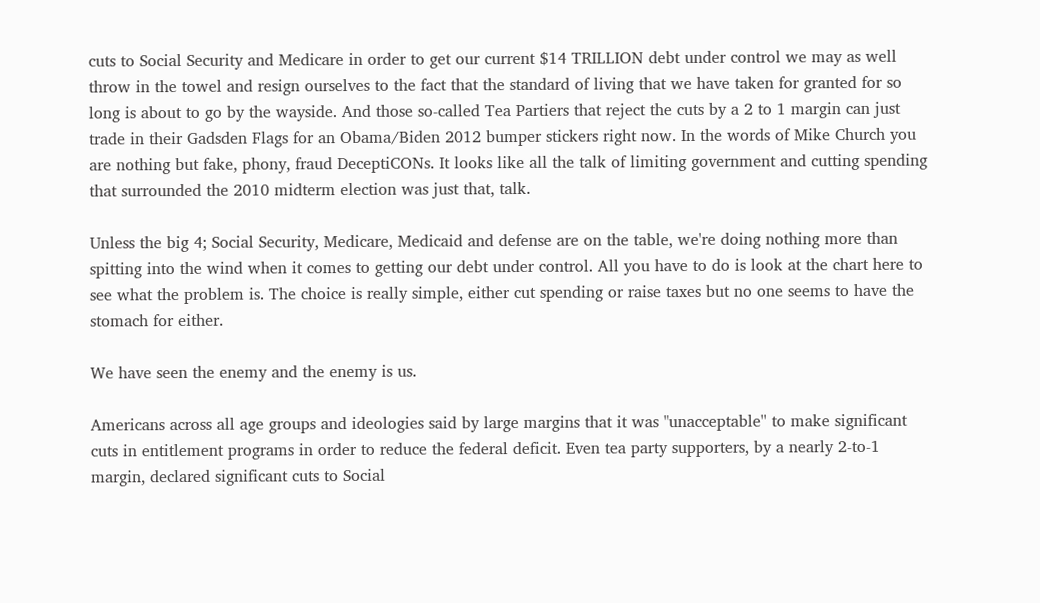cuts to Social Security and Medicare in order to get our current $14 TRILLION debt under control we may as well throw in the towel and resign ourselves to the fact that the standard of living that we have taken for granted for so long is about to go by the wayside. And those so-called Tea Partiers that reject the cuts by a 2 to 1 margin can just trade in their Gadsden Flags for an Obama/Biden 2012 bumper stickers right now. In the words of Mike Church you are nothing but fake, phony, fraud DeceptiCONs. It looks like all the talk of limiting government and cutting spending that surrounded the 2010 midterm election was just that, talk.

Unless the big 4; Social Security, Medicare, Medicaid and defense are on the table, we're doing nothing more than spitting into the wind when it comes to getting our debt under control. All you have to do is look at the chart here to see what the problem is. The choice is really simple, either cut spending or raise taxes but no one seems to have the stomach for either.

We have seen the enemy and the enemy is us.

Americans across all age groups and ideologies said by large margins that it was "unacceptable'' to make significant cuts in entitlement programs in order to reduce the federal deficit. Even tea party supporters, by a nearly 2-to-1 margin, declared significant cuts to Social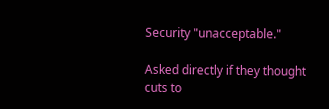Security "unacceptable."

Asked directly if they thought cuts to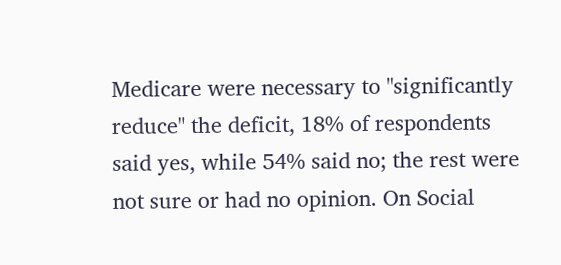Medicare were necessary to "significantly reduce" the deficit, 18% of respondents said yes, while 54% said no; the rest were not sure or had no opinion. On Social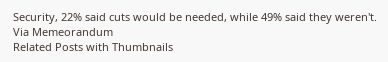Security, 22% said cuts would be needed, while 49% said they weren't.
Via Memeorandum
Related Posts with Thumbnails